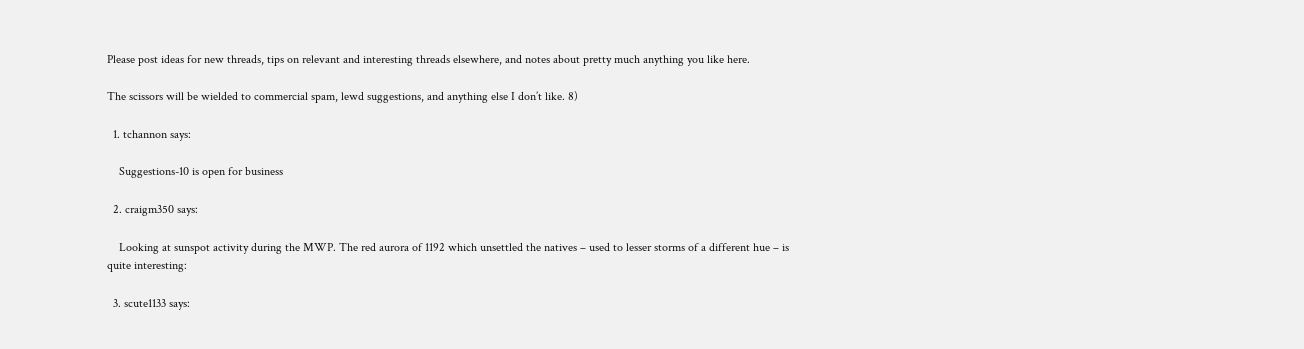Please post ideas for new threads, tips on relevant and interesting threads elsewhere, and notes about pretty much anything you like here.

The scissors will be wielded to commercial spam, lewd suggestions, and anything else I don’t like. 8)

  1. tchannon says:

    Suggestions-10 is open for business

  2. craigm350 says:

    Looking at sunspot activity during the MWP. The red aurora of 1192 which unsettled the natives – used to lesser storms of a different hue – is quite interesting:

  3. scute1133 says: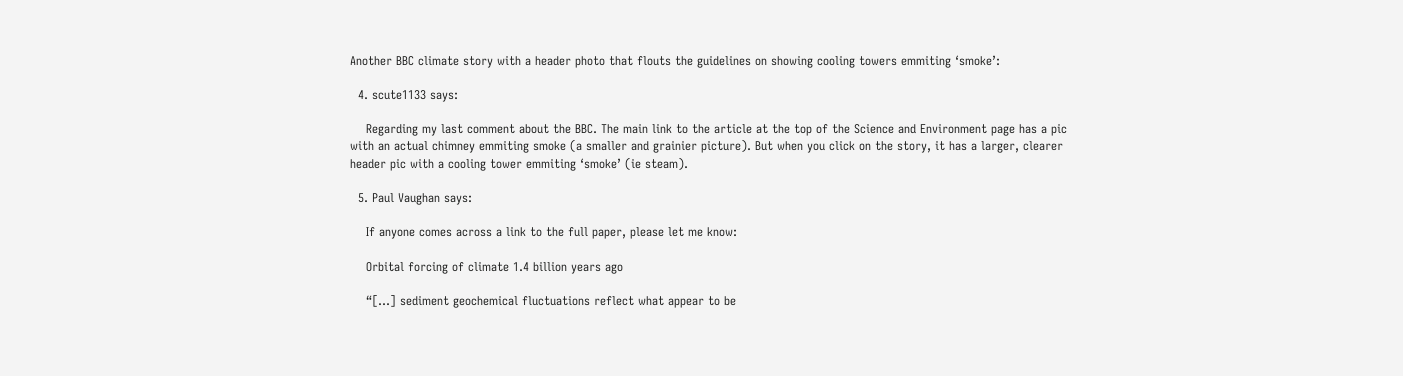Another BBC climate story with a header photo that flouts the guidelines on showing cooling towers emmiting ‘smoke’:

  4. scute1133 says:

    Regarding my last comment about the BBC. The main link to the article at the top of the Science and Environment page has a pic with an actual chimney emmiting smoke (a smaller and grainier picture). But when you click on the story, it has a larger, clearer header pic with a cooling tower emmiting ‘smoke’ (ie steam).

  5. Paul Vaughan says:

    If anyone comes across a link to the full paper, please let me know:

    Orbital forcing of climate 1.4 billion years ago

    “[…] sediment geochemical fluctuations reflect what appear to be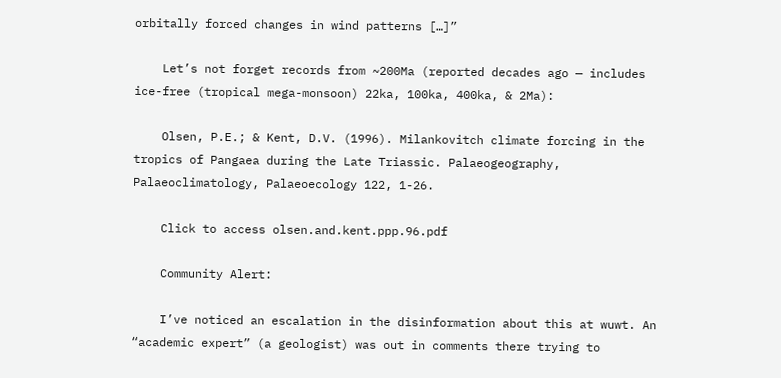orbitally forced changes in wind patterns […]”

    Let’s not forget records from ~200Ma (reported decades ago — includes ice-free (tropical mega-monsoon) 22ka, 100ka, 400ka, & 2Ma):

    Olsen, P.E.; & Kent, D.V. (1996). Milankovitch climate forcing in the tropics of Pangaea during the Late Triassic. Palaeogeography, Palaeoclimatology, Palaeoecology 122, 1-26.

    Click to access olsen.and.kent.ppp.96.pdf

    Community Alert:

    I’ve noticed an escalation in the disinformation about this at wuwt. An “academic expert” (a geologist) was out in comments there trying to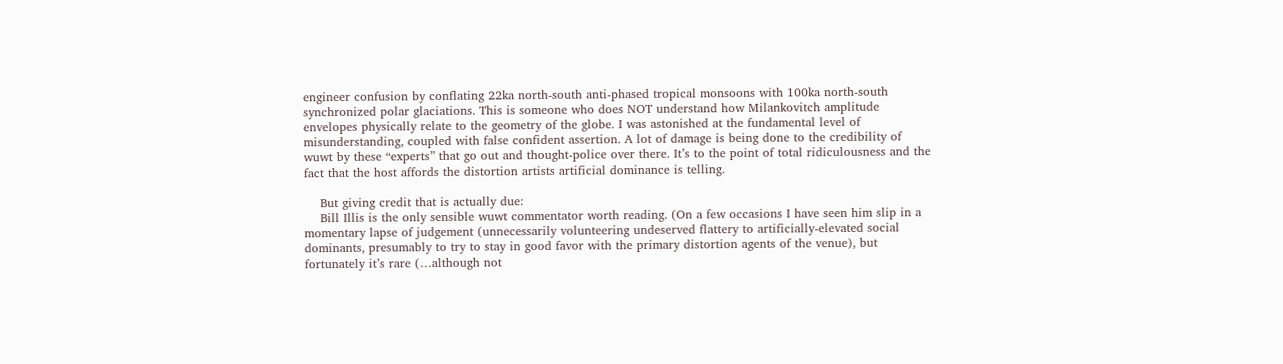engineer confusion by conflating 22ka north-south anti-phased tropical monsoons with 100ka north-south synchronized polar glaciations. This is someone who does NOT understand how Milankovitch amplitude envelopes physically relate to the geometry of the globe. I was astonished at the fundamental level of misunderstanding, coupled with false confident assertion. A lot of damage is being done to the credibility of wuwt by these “experts” that go out and thought-police over there. It’s to the point of total ridiculousness and the fact that the host affords the distortion artists artificial dominance is telling.

    But giving credit that is actually due:
    Bill Illis is the only sensible wuwt commentator worth reading. (On a few occasions I have seen him slip in a momentary lapse of judgement (unnecessarily volunteering undeserved flattery to artificially-elevated social dominants, presumably to try to stay in good favor with the primary distortion agents of the venue), but fortunately it’s rare (…although not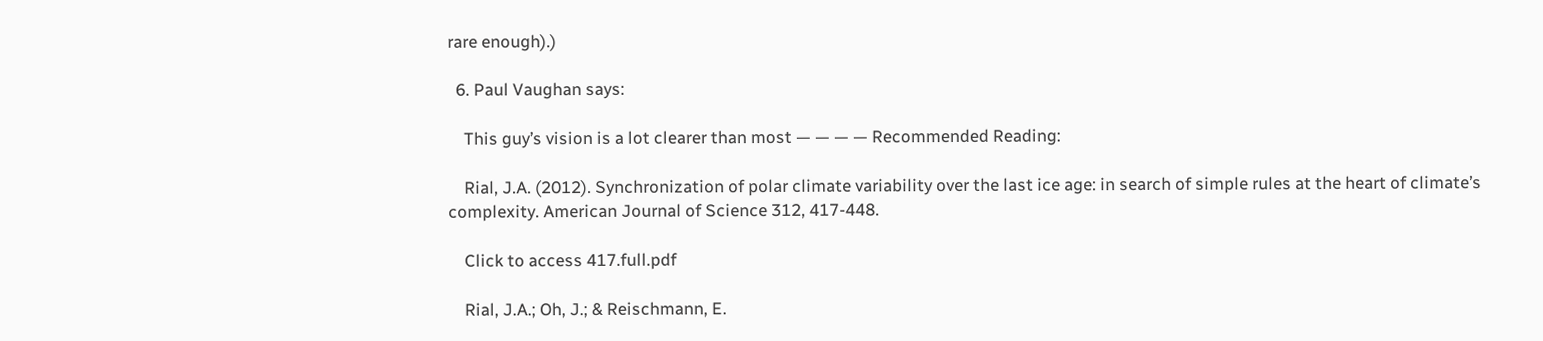rare enough).)

  6. Paul Vaughan says:

    This guy’s vision is a lot clearer than most — — — — Recommended Reading:

    Rial, J.A. (2012). Synchronization of polar climate variability over the last ice age: in search of simple rules at the heart of climate’s complexity. American Journal of Science 312, 417-448.

    Click to access 417.full.pdf

    Rial, J.A.; Oh, J.; & Reischmann, E.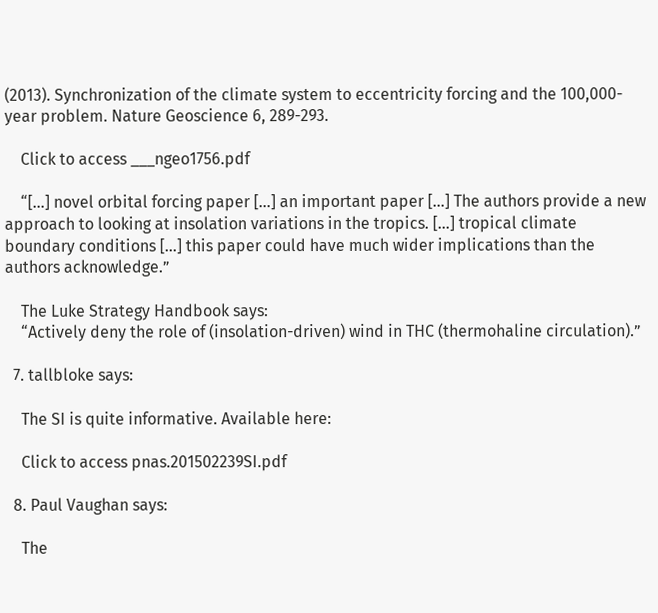(2013). Synchronization of the climate system to eccentricity forcing and the 100,000-year problem. Nature Geoscience 6, 289-293.

    Click to access ___ngeo1756.pdf

    “[…] novel orbital forcing paper […] an important paper […] The authors provide a new approach to looking at insolation variations in the tropics. […] tropical climate boundary conditions […] this paper could have much wider implications than the authors acknowledge.”

    The Luke Strategy Handbook says:
    “Actively deny the role of (insolation-driven) wind in THC (thermohaline circulation).”

  7. tallbloke says:

    The SI is quite informative. Available here:

    Click to access pnas.201502239SI.pdf

  8. Paul Vaughan says:

    The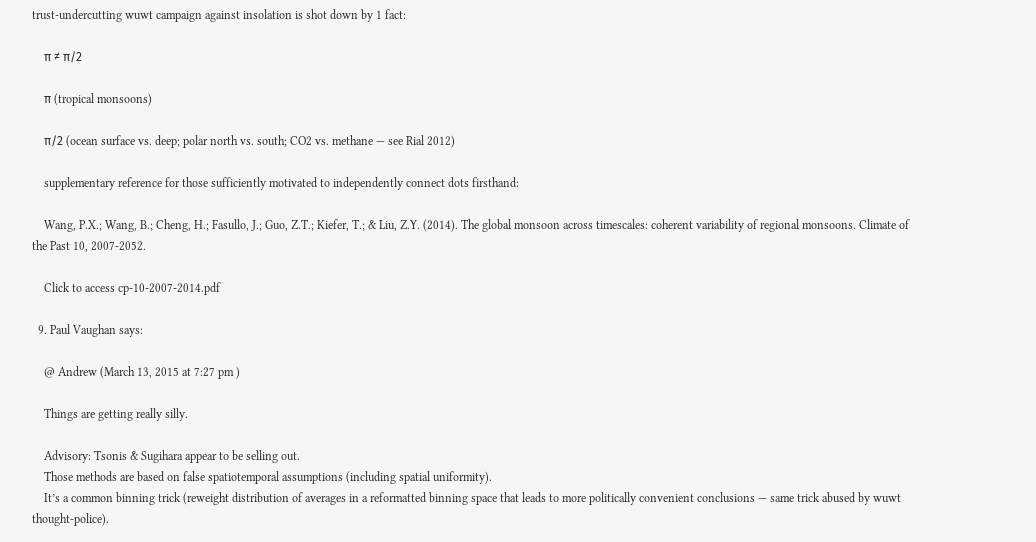trust-undercutting wuwt campaign against insolation is shot down by 1 fact:

    π ≠ π/2

    π (tropical monsoons)

    π/2 (ocean surface vs. deep; polar north vs. south; CO2 vs. methane — see Rial 2012)

    supplementary reference for those sufficiently motivated to independently connect dots firsthand:

    Wang, P.X.; Wang, B.; Cheng, H.; Fasullo, J.; Guo, Z.T.; Kiefer, T.; & Liu, Z.Y. (2014). The global monsoon across timescales: coherent variability of regional monsoons. Climate of the Past 10, 2007-2052.

    Click to access cp-10-2007-2014.pdf

  9. Paul Vaughan says:

    @ Andrew (March 13, 2015 at 7:27 pm )

    Things are getting really silly.

    Advisory: Tsonis & Sugihara appear to be selling out.
    Those methods are based on false spatiotemporal assumptions (including spatial uniformity).
    It’s a common binning trick (reweight distribution of averages in a reformatted binning space that leads to more politically convenient conclusions — same trick abused by wuwt thought-police).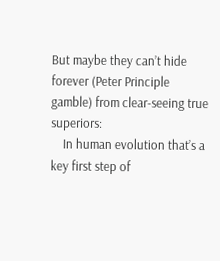But maybe they can’t hide forever (Peter Principle gamble) from clear-seeing true superiors:
    In human evolution that’s a key first step of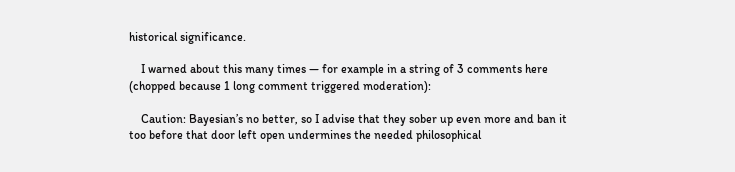historical significance.

    I warned about this many times — for example in a string of 3 comments here (chopped because 1 long comment triggered moderation):

    Caution: Bayesian’s no better, so I advise that they sober up even more and ban it too before that door left open undermines the needed philosophical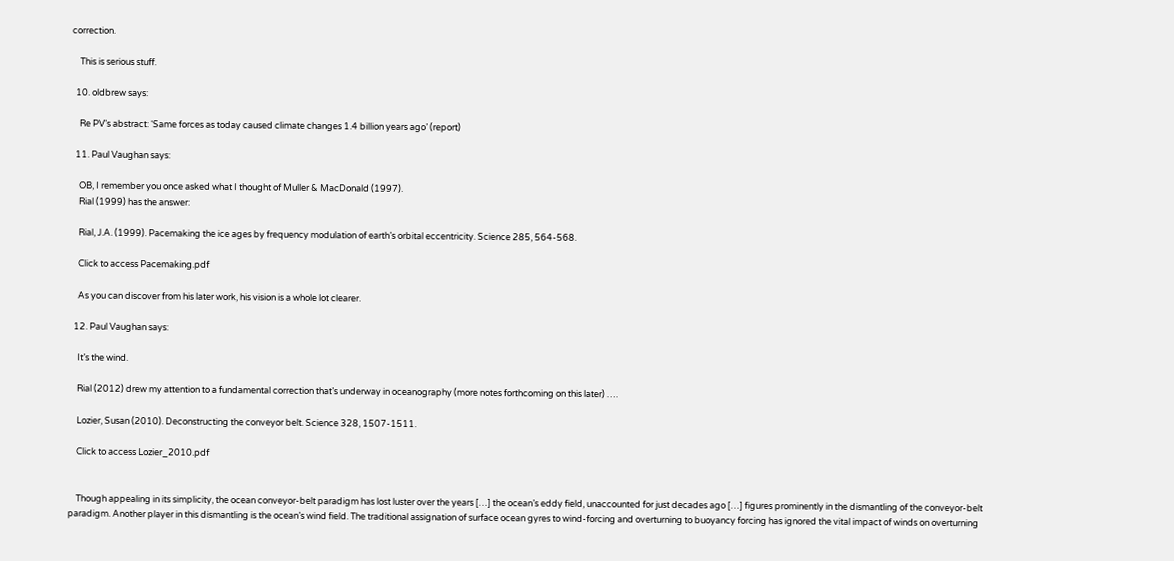correction.

    This is serious stuff.

  10. oldbrew says:

    Re PV’s abstract: ‘Same forces as today caused climate changes 1.4 billion years ago’ (report)

  11. Paul Vaughan says:

    OB, I remember you once asked what I thought of Muller & MacDonald (1997).
    Rial (1999) has the answer:

    Rial, J.A. (1999). Pacemaking the ice ages by frequency modulation of earth’s orbital eccentricity. Science 285, 564-568.

    Click to access Pacemaking.pdf

    As you can discover from his later work, his vision is a whole lot clearer.

  12. Paul Vaughan says:

    It’s the wind.

    Rial (2012) drew my attention to a fundamental correction that’s underway in oceanography (more notes forthcoming on this later) ….

    Lozier, Susan (2010). Deconstructing the conveyor belt. Science 328, 1507-1511.

    Click to access Lozier_2010.pdf


    Though appealing in its simplicity, the ocean conveyor-belt paradigm has lost luster over the years […] the ocean’s eddy field, unaccounted for just decades ago […] figures prominently in the dismantling of the conveyor-belt paradigm. Another player in this dismantling is the ocean’s wind field. The traditional assignation of surface ocean gyres to wind-forcing and overturning to buoyancy forcing has ignored the vital impact of winds on overturning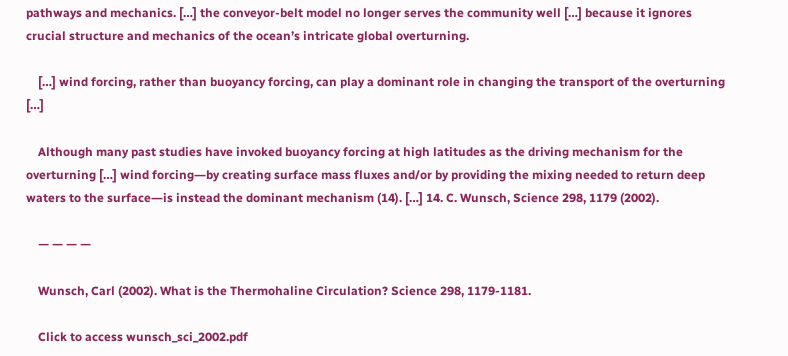pathways and mechanics. […] the conveyor-belt model no longer serves the community well […] because it ignores crucial structure and mechanics of the ocean’s intricate global overturning.

    […] wind forcing, rather than buoyancy forcing, can play a dominant role in changing the transport of the overturning […]

    Although many past studies have invoked buoyancy forcing at high latitudes as the driving mechanism for the overturning […] wind forcing―by creating surface mass fluxes and/or by providing the mixing needed to return deep waters to the surface―is instead the dominant mechanism (14). […] 14. C. Wunsch, Science 298, 1179 (2002).

    — — — —

    Wunsch, Carl (2002). What is the Thermohaline Circulation? Science 298, 1179-1181.

    Click to access wunsch_sci_2002.pdf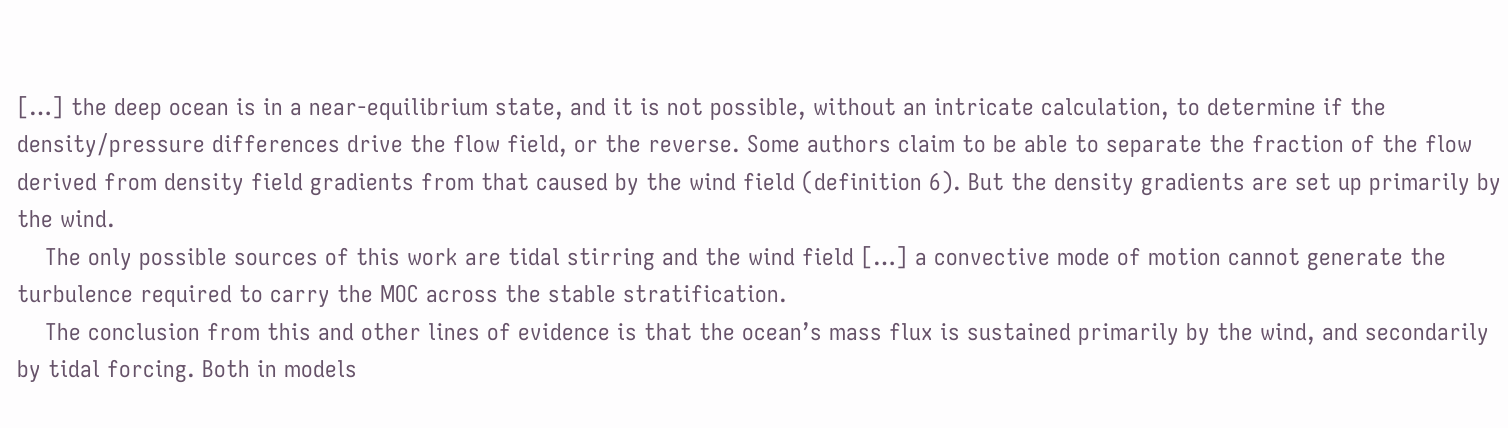[…] the deep ocean is in a near-equilibrium state, and it is not possible, without an intricate calculation, to determine if the density/pressure differences drive the flow field, or the reverse. Some authors claim to be able to separate the fraction of the flow derived from density field gradients from that caused by the wind field (definition 6). But the density gradients are set up primarily by the wind.
    The only possible sources of this work are tidal stirring and the wind field […] a convective mode of motion cannot generate the turbulence required to carry the MOC across the stable stratification.
    The conclusion from this and other lines of evidence is that the ocean’s mass flux is sustained primarily by the wind, and secondarily by tidal forcing. Both in models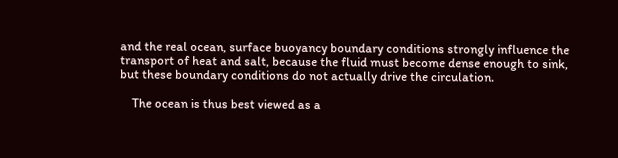and the real ocean, surface buoyancy boundary conditions strongly influence the transport of heat and salt, because the fluid must become dense enough to sink, but these boundary conditions do not actually drive the circulation.

    The ocean is thus best viewed as a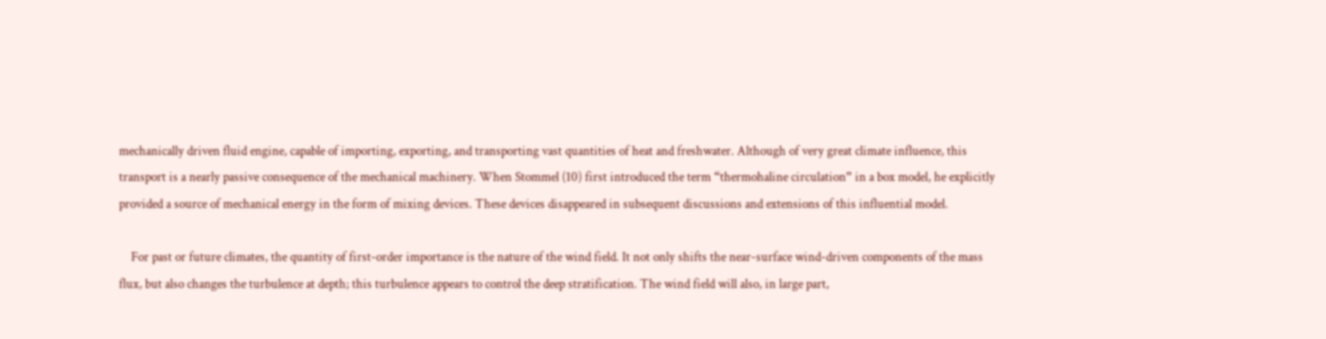mechanically driven fluid engine, capable of importing, exporting, and transporting vast quantities of heat and freshwater. Although of very great climate influence, this transport is a nearly passive consequence of the mechanical machinery. When Stommel (10) first introduced the term “thermohaline circulation” in a box model, he explicitly provided a source of mechanical energy in the form of mixing devices. These devices disappeared in subsequent discussions and extensions of this influential model.

    For past or future climates, the quantity of first-order importance is the nature of the wind field. It not only shifts the near-surface wind-driven components of the mass flux, but also changes the turbulence at depth; this turbulence appears to control the deep stratification. The wind field will also, in large part,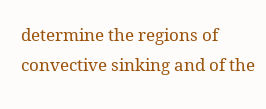determine the regions of convective sinking and of the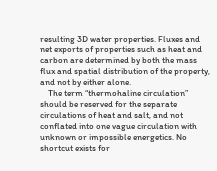resulting 3D water properties. Fluxes and net exports of properties such as heat and carbon are determined by both the mass flux and spatial distribution of the property, and not by either alone.
    The term “thermohaline circulation” should be reserved for the separate circulations of heat and salt, and not conflated into one vague circulation with unknown or impossible energetics. No shortcut exists for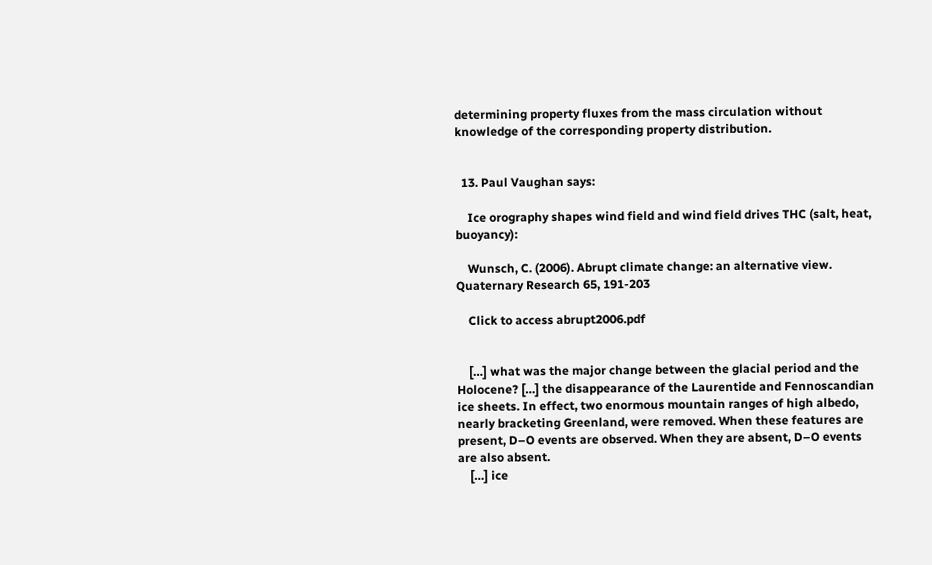determining property fluxes from the mass circulation without knowledge of the corresponding property distribution.


  13. Paul Vaughan says:

    Ice orography shapes wind field and wind field drives THC (salt, heat, buoyancy):

    Wunsch, C. (2006). Abrupt climate change: an alternative view. Quaternary Research 65, 191-203

    Click to access abrupt2006.pdf


    […] what was the major change between the glacial period and the Holocene? […] the disappearance of the Laurentide and Fennoscandian ice sheets. In effect, two enormous mountain ranges of high albedo, nearly bracketing Greenland, were removed. When these features are present, D–O events are observed. When they are absent, D–O events are also absent.
    […] ice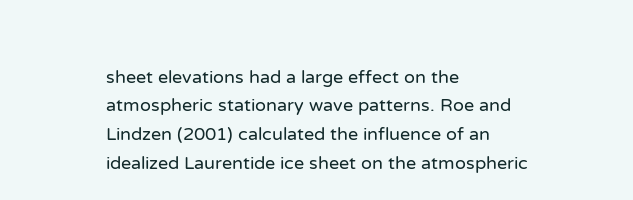sheet elevations had a large effect on the atmospheric stationary wave patterns. Roe and Lindzen (2001) calculated the influence of an idealized Laurentide ice sheet on the atmospheric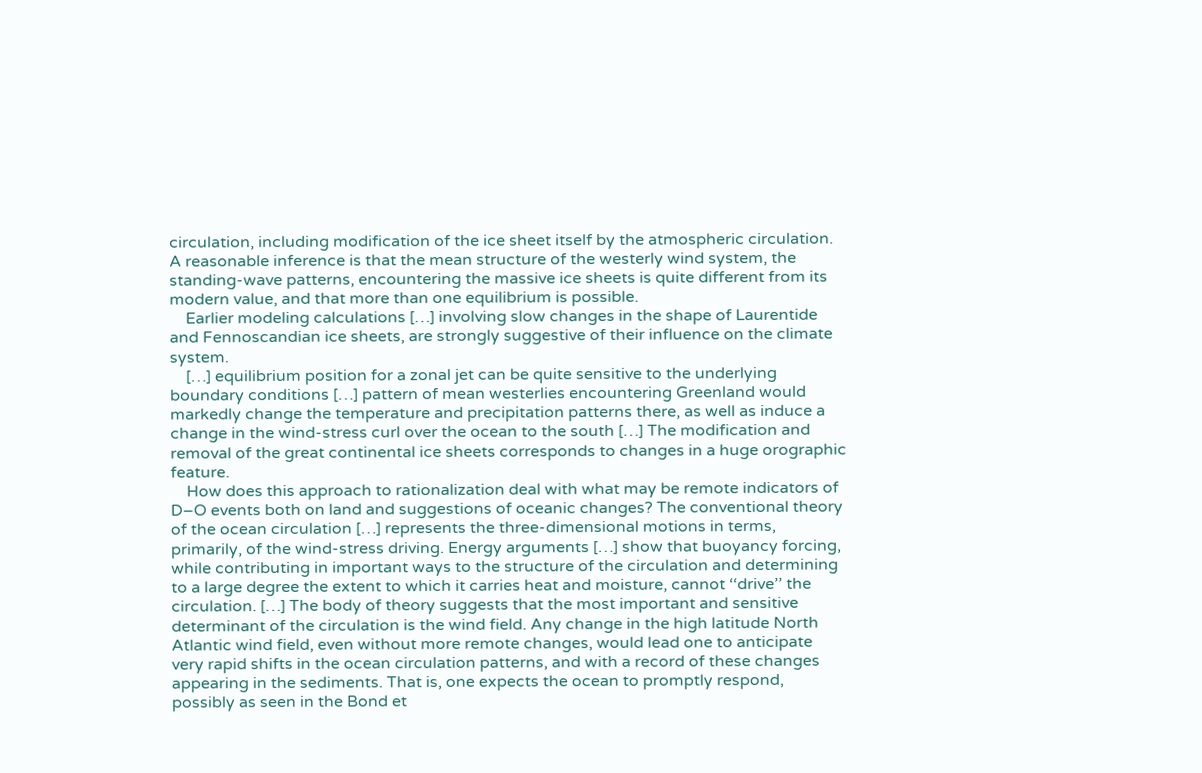circulation, including modification of the ice sheet itself by the atmospheric circulation. A reasonable inference is that the mean structure of the westerly wind system, the standing-wave patterns, encountering the massive ice sheets is quite different from its modern value, and that more than one equilibrium is possible.
    Earlier modeling calculations […] involving slow changes in the shape of Laurentide and Fennoscandian ice sheets, are strongly suggestive of their influence on the climate system.
    […] equilibrium position for a zonal jet can be quite sensitive to the underlying boundary conditions […] pattern of mean westerlies encountering Greenland would markedly change the temperature and precipitation patterns there, as well as induce a change in the wind-stress curl over the ocean to the south […] The modification and removal of the great continental ice sheets corresponds to changes in a huge orographic feature.
    How does this approach to rationalization deal with what may be remote indicators of D–O events both on land and suggestions of oceanic changes? The conventional theory of the ocean circulation […] represents the three-dimensional motions in terms, primarily, of the wind-stress driving. Energy arguments […] show that buoyancy forcing, while contributing in important ways to the structure of the circulation and determining to a large degree the extent to which it carries heat and moisture, cannot ‘‘drive’’ the circulation. […] The body of theory suggests that the most important and sensitive determinant of the circulation is the wind field. Any change in the high latitude North Atlantic wind field, even without more remote changes, would lead one to anticipate very rapid shifts in the ocean circulation patterns, and with a record of these changes appearing in the sediments. That is, one expects the ocean to promptly respond, possibly as seen in the Bond et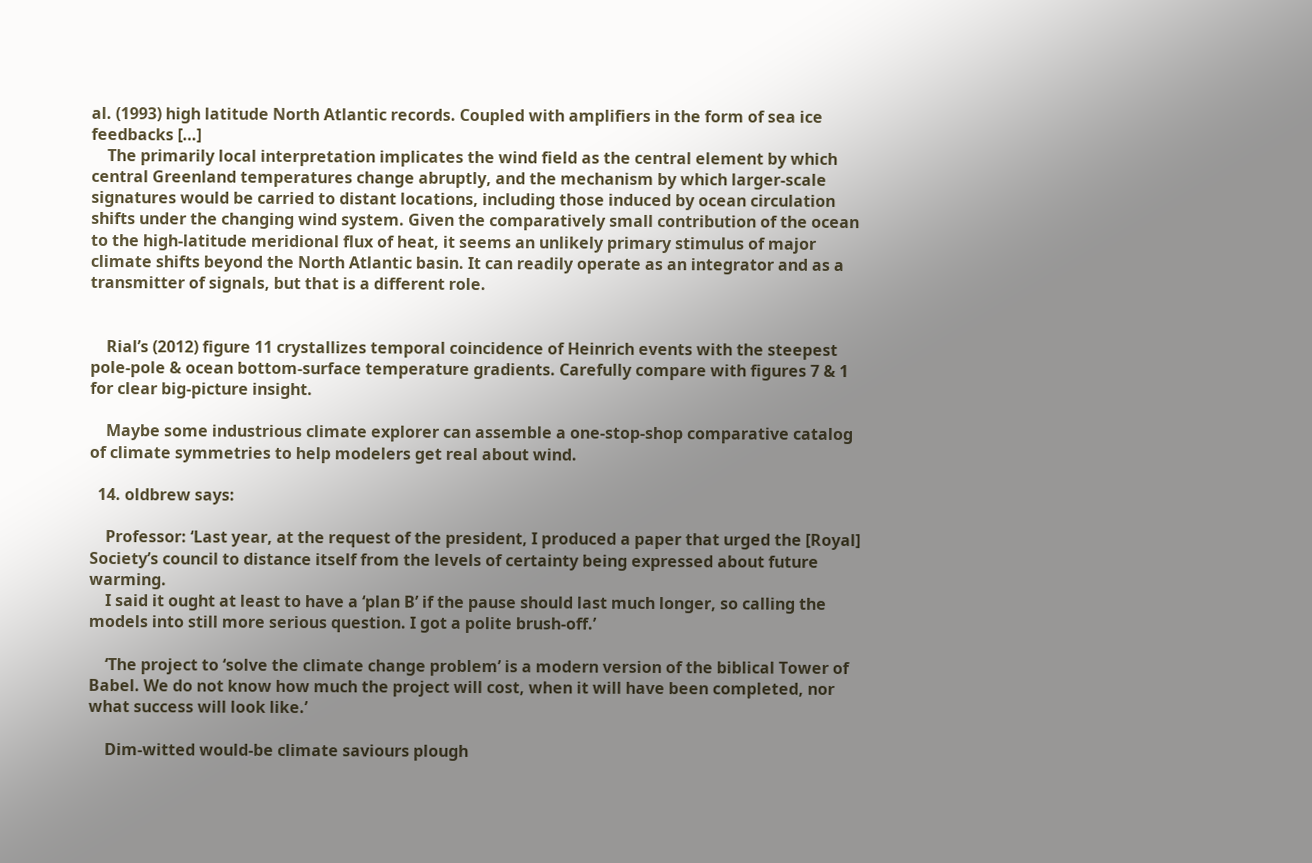al. (1993) high latitude North Atlantic records. Coupled with amplifiers in the form of sea ice feedbacks […]
    The primarily local interpretation implicates the wind field as the central element by which central Greenland temperatures change abruptly, and the mechanism by which larger-scale signatures would be carried to distant locations, including those induced by ocean circulation shifts under the changing wind system. Given the comparatively small contribution of the ocean to the high-latitude meridional flux of heat, it seems an unlikely primary stimulus of major climate shifts beyond the North Atlantic basin. It can readily operate as an integrator and as a transmitter of signals, but that is a different role.


    Rial’s (2012) figure 11 crystallizes temporal coincidence of Heinrich events with the steepest pole-pole & ocean bottom-surface temperature gradients. Carefully compare with figures 7 & 1 for clear big-picture insight.

    Maybe some industrious climate explorer can assemble a one-stop-shop comparative catalog of climate symmetries to help modelers get real about wind.

  14. oldbrew says:

    Professor: ‘Last year, at the request of the president, I produced a paper that urged the [Royal] Society’s council to distance itself from the levels of certainty being expressed about future warming.
    I said it ought at least to have a ‘plan B’ if the pause should last much longer, so calling the models into still more serious question. I got a polite brush-off.’

    ‘The project to ‘solve the climate change problem’ is a modern version of the biblical Tower of Babel. We do not know how much the project will cost, when it will have been completed, nor what success will look like.’

    Dim-witted would-be climate saviours plough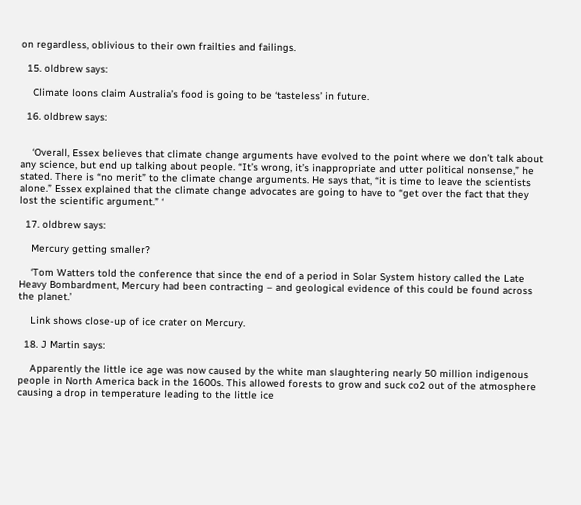on regardless, oblivious to their own frailties and failings.

  15. oldbrew says:

    Climate loons claim Australia’s food is going to be ‘tasteless’ in future.

  16. oldbrew says:


    ‘Overall, Essex believes that climate change arguments have evolved to the point where we don’t talk about any science, but end up talking about people. “It’s wrong, it’s inappropriate and utter political nonsense,” he stated. There is “no merit” to the climate change arguments. He says that, “it is time to leave the scientists alone.” Essex explained that the climate change advocates are going to have to “get over the fact that they lost the scientific argument.” ‘

  17. oldbrew says:

    Mercury getting smaller?

    ‘Tom Watters told the conference that since the end of a period in Solar System history called the Late Heavy Bombardment, Mercury had been contracting – and geological evidence of this could be found across the planet.’

    Link shows close-up of ice crater on Mercury.

  18. J Martin says:

    Apparently the little ice age was now caused by the white man slaughtering nearly 50 million indigenous people in North America back in the 1600s. This allowed forests to grow and suck co2 out of the atmosphere causing a drop in temperature leading to the little ice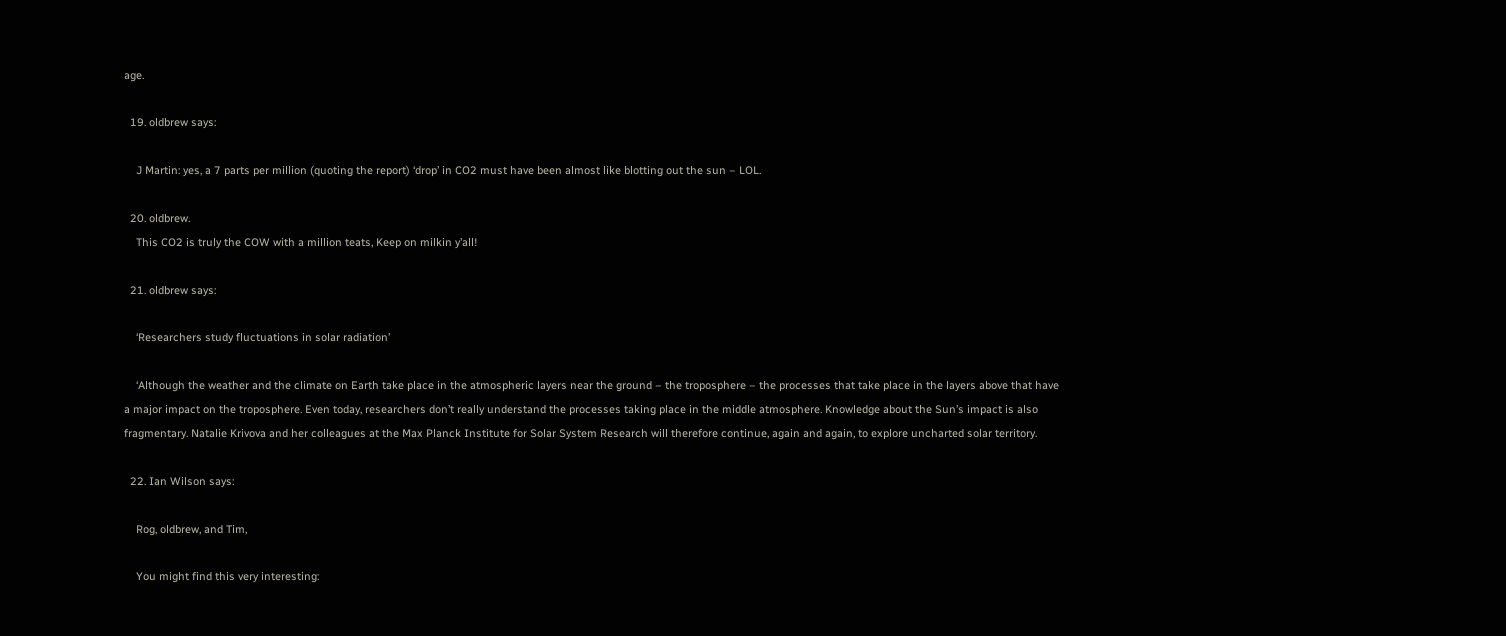age.

  19. oldbrew says:

    J Martin: yes, a 7 parts per million (quoting the report) ‘drop’ in CO2 must have been almost like blotting out the sun – LOL.

  20. oldbrew.
    This CO2 is truly the COW with a million teats, Keep on milkin y’all!

  21. oldbrew says:

    ‘Researchers study fluctuations in solar radiation’

    ‘Although the weather and the climate on Earth take place in the atmospheric layers near the ground – the troposphere – the processes that take place in the layers above that have a major impact on the troposphere. Even today, researchers don’t really understand the processes taking place in the middle atmosphere. Knowledge about the Sun’s impact is also fragmentary. Natalie Krivova and her colleagues at the Max Planck Institute for Solar System Research will therefore continue, again and again, to explore uncharted solar territory.

  22. Ian Wilson says:

    Rog, oldbrew, and Tim,

    You might find this very interesting: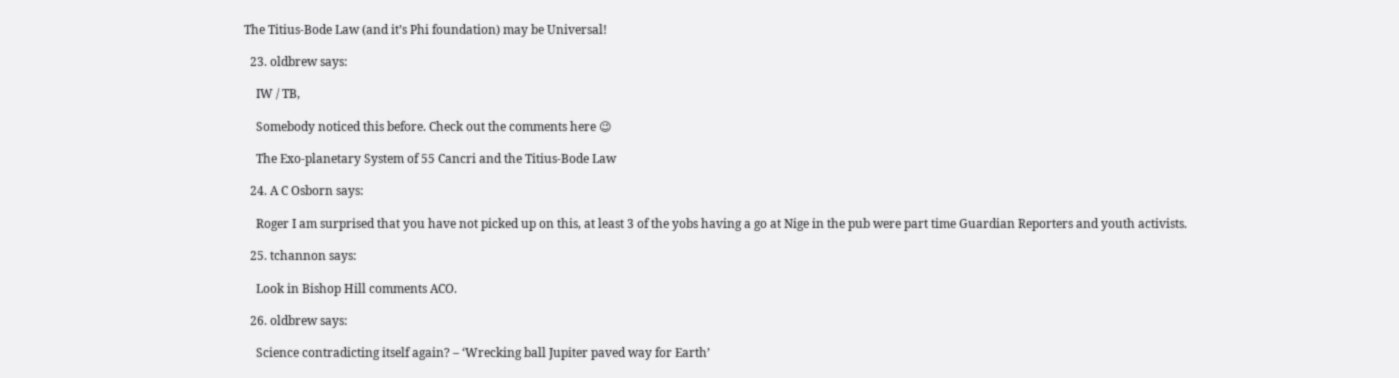The Titius-Bode Law (and it’s Phi foundation) may be Universal!

  23. oldbrew says:

    IW / TB,

    Somebody noticed this before. Check out the comments here 😉

    The Exo-planetary System of 55 Cancri and the Titius-Bode Law

  24. A C Osborn says:

    Roger I am surprised that you have not picked up on this, at least 3 of the yobs having a go at Nige in the pub were part time Guardian Reporters and youth activists.

  25. tchannon says:

    Look in Bishop Hill comments ACO.

  26. oldbrew says:

    Science contradicting itself again? – ‘Wrecking ball Jupiter paved way for Earth’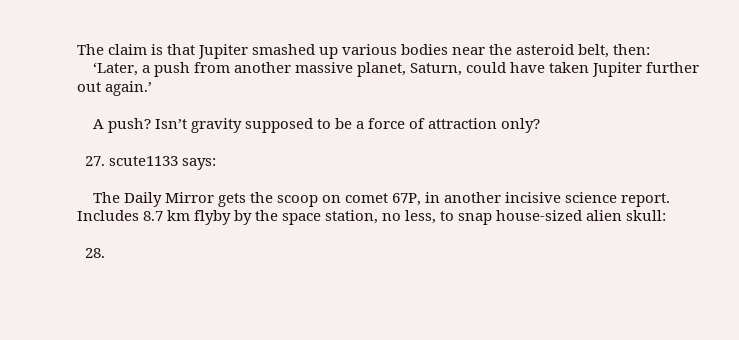The claim is that Jupiter smashed up various bodies near the asteroid belt, then:
    ‘Later, a push from another massive planet, Saturn, could have taken Jupiter further out again.’

    A push? Isn’t gravity supposed to be a force of attraction only?

  27. scute1133 says:

    The Daily Mirror gets the scoop on comet 67P, in another incisive science report. Includes 8.7 km flyby by the space station, no less, to snap house-sized alien skull:

  28.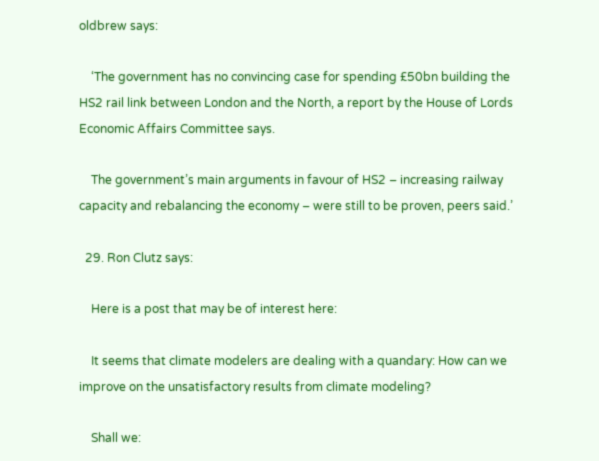oldbrew says:

    ‘The government has no convincing case for spending £50bn building the HS2 rail link between London and the North, a report by the House of Lords Economic Affairs Committee says.

    The government’s main arguments in favour of HS2 – increasing railway capacity and rebalancing the economy – were still to be proven, peers said.’

  29. Ron Clutz says:

    Here is a post that may be of interest here:

    It seems that climate modelers are dealing with a quandary: How can we improve on the unsatisfactory results from climate modeling?

    Shall we: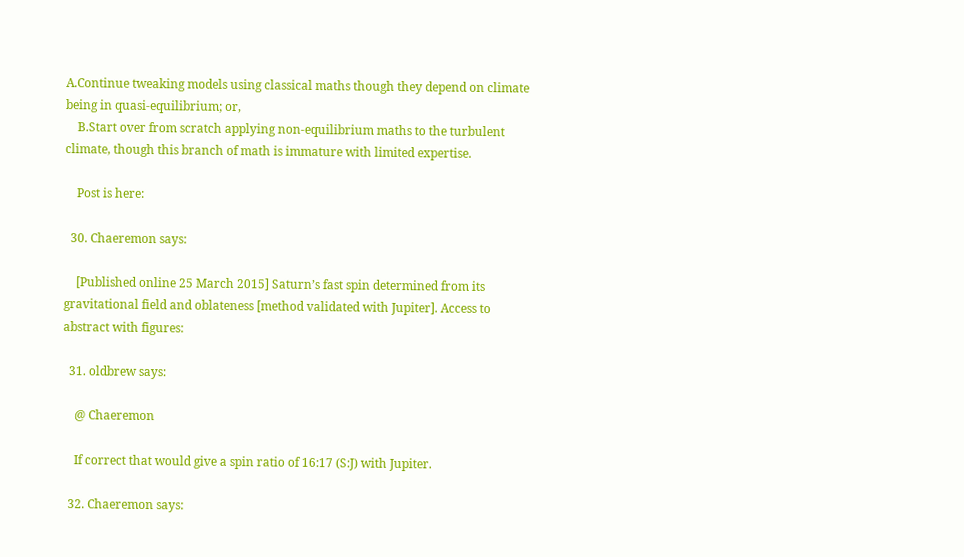A.Continue tweaking models using classical maths though they depend on climate being in quasi-equilibrium; or,
    B.Start over from scratch applying non-equilibrium maths to the turbulent climate, though this branch of math is immature with limited expertise.

    Post is here:

  30. Chaeremon says:

    [Published online 25 March 2015] Saturn’s fast spin determined from its gravitational field and oblateness [method validated with Jupiter]. Access to abstract with figures:

  31. oldbrew says:

    @ Chaeremon

    If correct that would give a spin ratio of 16:17 (S:J) with Jupiter.

  32. Chaeremon says: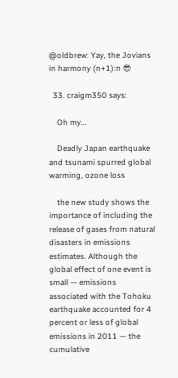@oldbrew: Yay, the Jovians in harmony (n+1):n 😎

  33. craigm350 says:

    Oh my…

    Deadly Japan earthquake and tsunami spurred global warming, ozone loss

    the new study shows the importance of including the release of gases from natural disasters in emissions estimates. Although the global effect of one event is small — emissions associated with the Tohoku earthquake accounted for 4 percent or less of global emissions in 2011 — the cumulative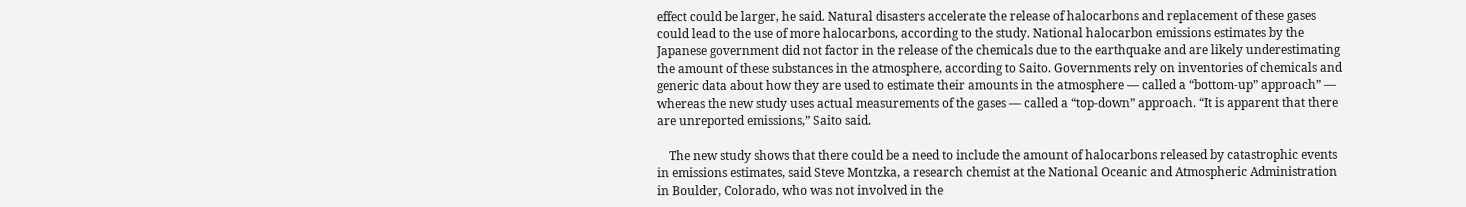effect could be larger, he said. Natural disasters accelerate the release of halocarbons and replacement of these gases could lead to the use of more halocarbons, according to the study. National halocarbon emissions estimates by the Japanese government did not factor in the release of the chemicals due to the earthquake and are likely underestimating the amount of these substances in the atmosphere, according to Saito. Governments rely on inventories of chemicals and generic data about how they are used to estimate their amounts in the atmosphere — called a “bottom-up” approach” — whereas the new study uses actual measurements of the gases — called a “top-down” approach. “It is apparent that there are unreported emissions,” Saito said.

    The new study shows that there could be a need to include the amount of halocarbons released by catastrophic events in emissions estimates, said Steve Montzka, a research chemist at the National Oceanic and Atmospheric Administration in Boulder, Colorado, who was not involved in the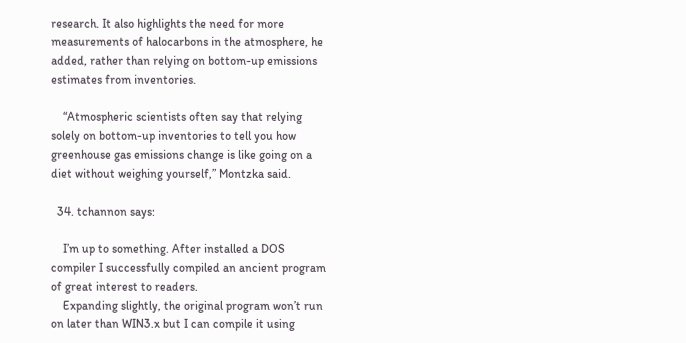research. It also highlights the need for more measurements of halocarbons in the atmosphere, he added, rather than relying on bottom-up emissions estimates from inventories.

    “Atmospheric scientists often say that relying solely on bottom-up inventories to tell you how greenhouse gas emissions change is like going on a diet without weighing yourself,” Montzka said.

  34. tchannon says:

    I’m up to something. After installed a DOS compiler I successfully compiled an ancient program of great interest to readers.
    Expanding slightly, the original program won’t run on later than WIN3.x but I can compile it using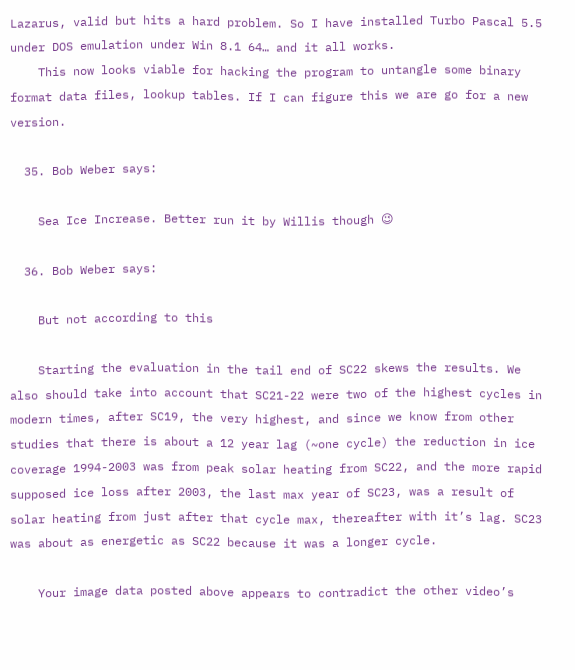Lazarus, valid but hits a hard problem. So I have installed Turbo Pascal 5.5 under DOS emulation under Win 8.1 64… and it all works.
    This now looks viable for hacking the program to untangle some binary format data files, lookup tables. If I can figure this we are go for a new version.

  35. Bob Weber says:

    Sea Ice Increase. Better run it by Willis though 😉

  36. Bob Weber says:

    But not according to this

    Starting the evaluation in the tail end of SC22 skews the results. We also should take into account that SC21-22 were two of the highest cycles in modern times, after SC19, the very highest, and since we know from other studies that there is about a 12 year lag (~one cycle) the reduction in ice coverage 1994-2003 was from peak solar heating from SC22, and the more rapid supposed ice loss after 2003, the last max year of SC23, was a result of solar heating from just after that cycle max, thereafter with it’s lag. SC23 was about as energetic as SC22 because it was a longer cycle.

    Your image data posted above appears to contradict the other video’s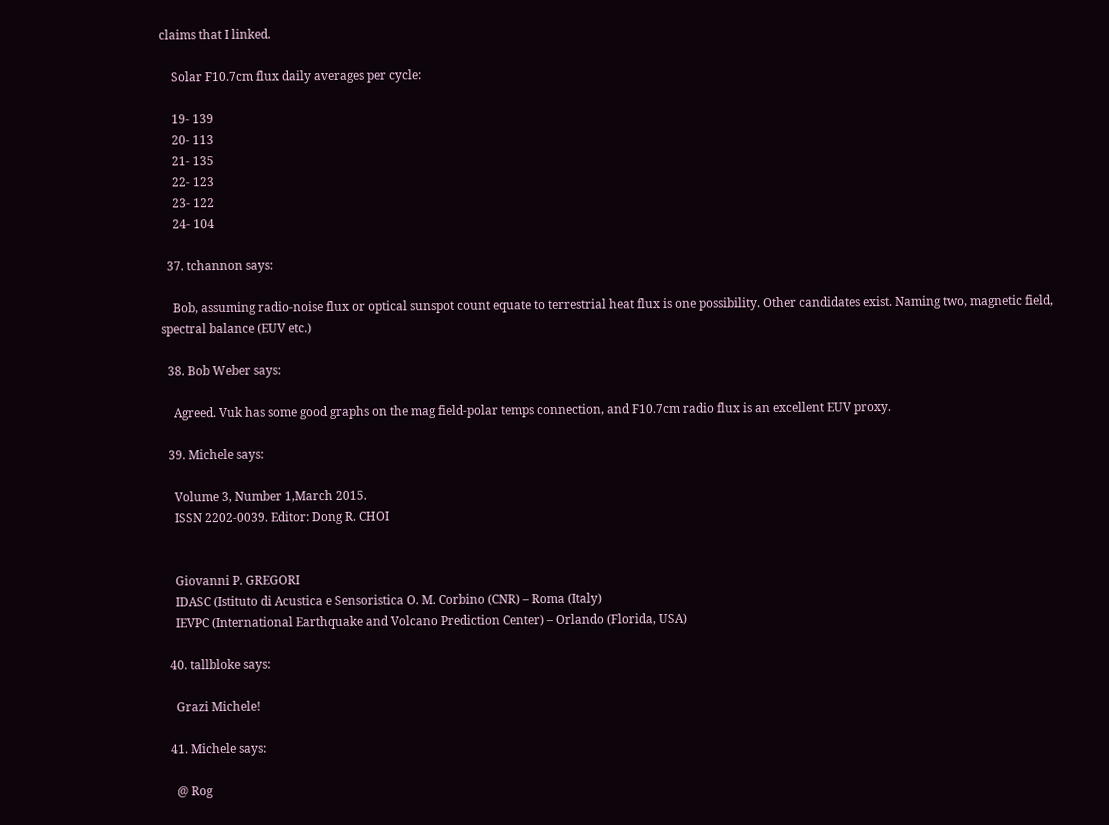claims that I linked.

    Solar F10.7cm flux daily averages per cycle:

    19- 139
    20- 113
    21- 135
    22- 123
    23- 122
    24- 104

  37. tchannon says:

    Bob, assuming radio-noise flux or optical sunspot count equate to terrestrial heat flux is one possibility. Other candidates exist. Naming two, magnetic field, spectral balance (EUV etc.)

  38. Bob Weber says:

    Agreed. Vuk has some good graphs on the mag field-polar temps connection, and F10.7cm radio flux is an excellent EUV proxy.

  39. Michele says:

    Volume 3, Number 1,March 2015.
    ISSN 2202-0039. Editor: Dong R. CHOI


    Giovanni P. GREGORI
    IDASC (Istituto di Acustica e Sensoristica O. M. Corbino (CNR) – Roma (Italy)
    IEVPC (International Earthquake and Volcano Prediction Center) – Orlando (Florida, USA)

  40. tallbloke says:

    Grazi Michele!

  41. Michele says:

    @ Rog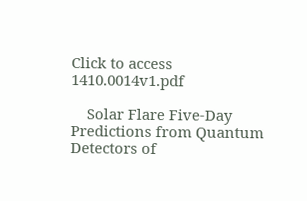Click to access 1410.0014v1.pdf

    Solar Flare Five-Day Predictions from Quantum Detectors of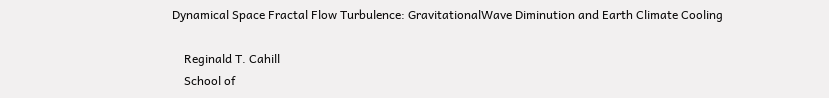Dynamical Space Fractal Flow Turbulence: GravitationalWave Diminution and Earth Climate Cooling

    Reginald T. Cahill
    School of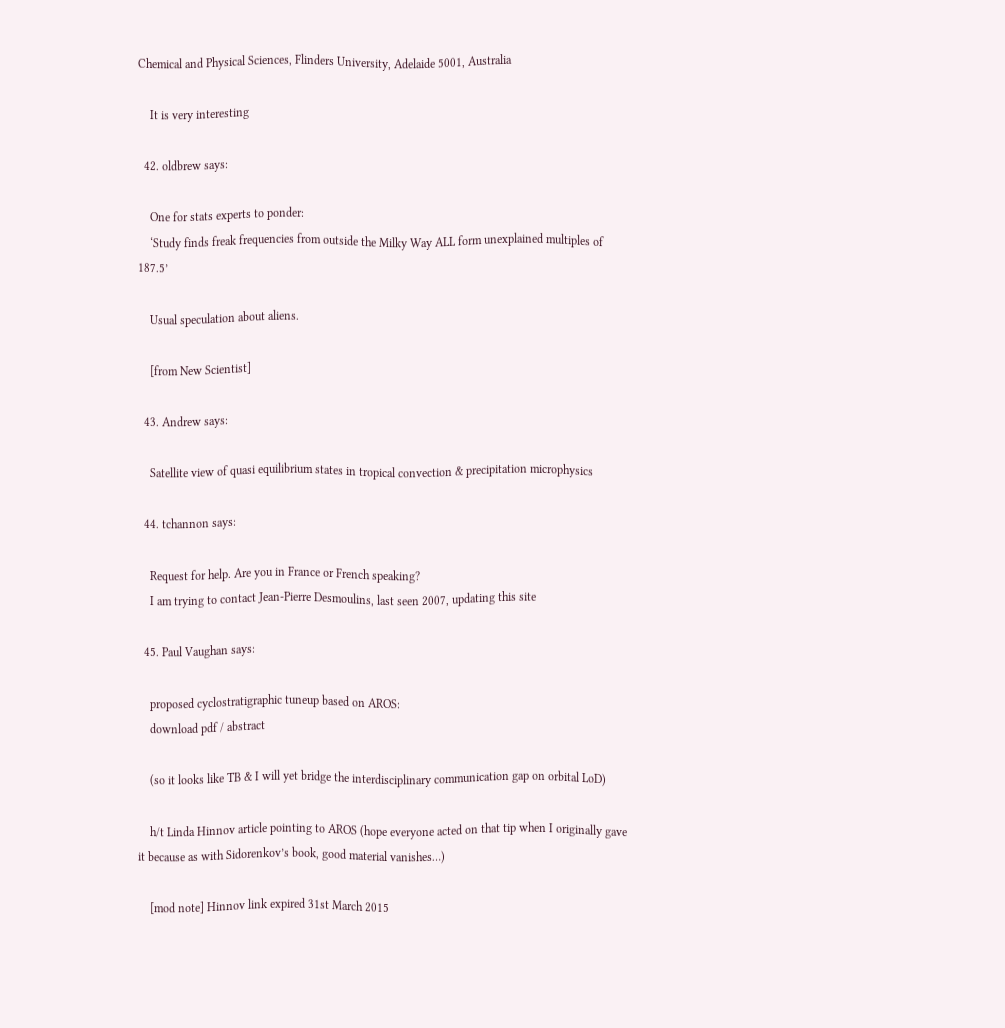Chemical and Physical Sciences, Flinders University, Adelaide 5001, Australia

    It is very interesting

  42. oldbrew says:

    One for stats experts to ponder:
    ‘Study finds freak frequencies from outside the Milky Way ALL form unexplained multiples of 187.5’

    Usual speculation about aliens.

    [from New Scientist]

  43. Andrew says:

    Satellite view of quasi equilibrium states in tropical convection & precipitation microphysics

  44. tchannon says:

    Request for help. Are you in France or French speaking?
    I am trying to contact Jean-Pierre Desmoulins, last seen 2007, updating this site

  45. Paul Vaughan says:

    proposed cyclostratigraphic tuneup based on AROS:
    download pdf / abstract

    (so it looks like TB & I will yet bridge the interdisciplinary communication gap on orbital LoD)

    h/t Linda Hinnov article pointing to AROS (hope everyone acted on that tip when I originally gave it because as with Sidorenkov’s book, good material vanishes…)

    [mod note] Hinnov link expired 31st March 2015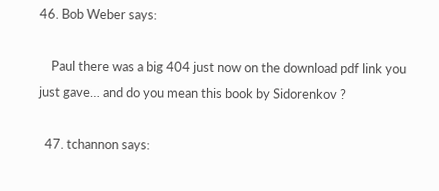46. Bob Weber says:

    Paul there was a big 404 just now on the download pdf link you just gave… and do you mean this book by Sidorenkov ?

  47. tchannon says: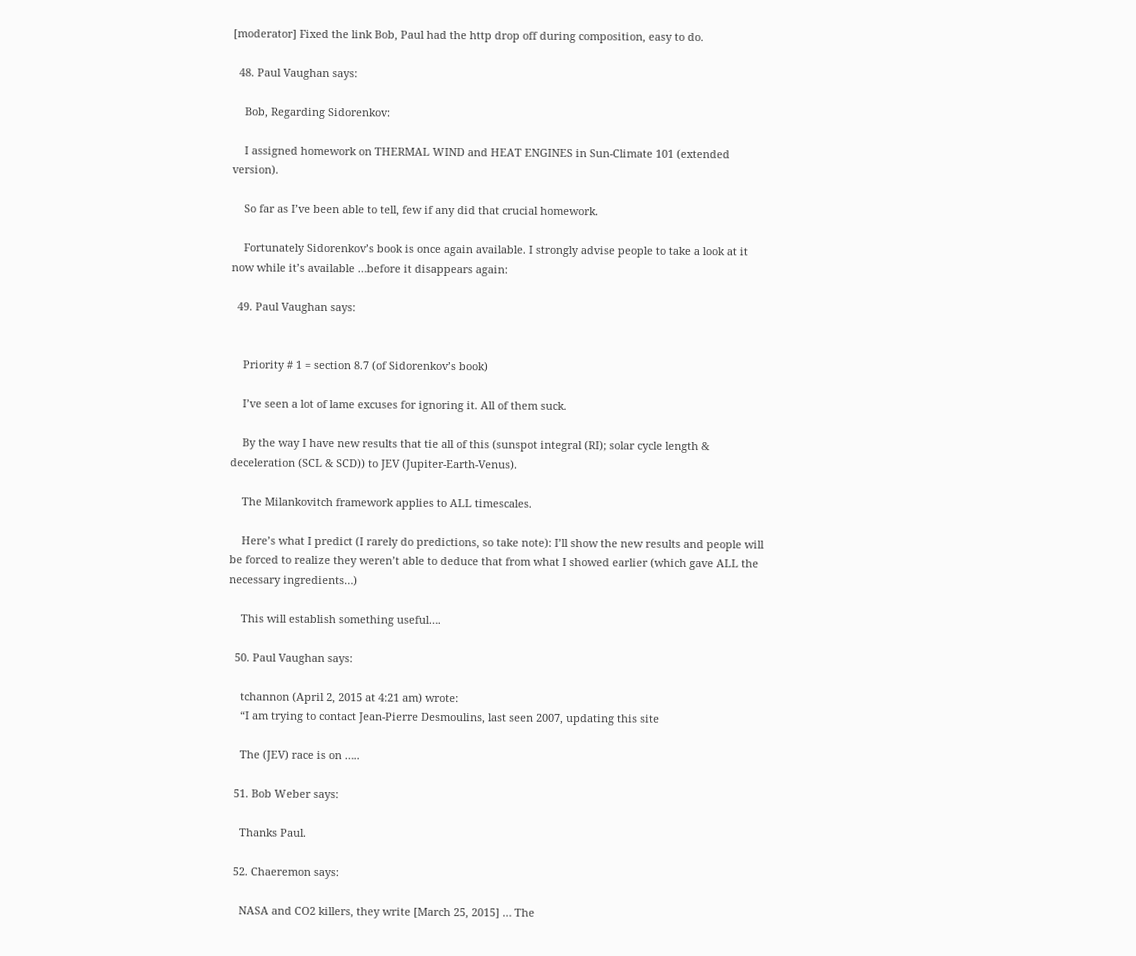[moderator] Fixed the link Bob, Paul had the http drop off during composition, easy to do.

  48. Paul Vaughan says:

    Bob, Regarding Sidorenkov:

    I assigned homework on THERMAL WIND and HEAT ENGINES in Sun-Climate 101 (extended version).

    So far as I’ve been able to tell, few if any did that crucial homework.

    Fortunately Sidorenkov’s book is once again available. I strongly advise people to take a look at it now while it’s available …before it disappears again:

  49. Paul Vaughan says:


    Priority # 1 = section 8.7 (of Sidorenkov’s book)

    I’ve seen a lot of lame excuses for ignoring it. All of them suck.

    By the way I have new results that tie all of this (sunspot integral (RI); solar cycle length & deceleration (SCL & SCD)) to JEV (Jupiter-Earth-Venus).

    The Milankovitch framework applies to ALL timescales.

    Here’s what I predict (I rarely do predictions, so take note): I’ll show the new results and people will be forced to realize they weren’t able to deduce that from what I showed earlier (which gave ALL the necessary ingredients…)

    This will establish something useful….

  50. Paul Vaughan says:

    tchannon (April 2, 2015 at 4:21 am) wrote:
    “I am trying to contact Jean-Pierre Desmoulins, last seen 2007, updating this site

    The (JEV) race is on …..

  51. Bob Weber says:

    Thanks Paul.

  52. Chaeremon says:

    NASA and CO2 killers, they write [March 25, 2015] … The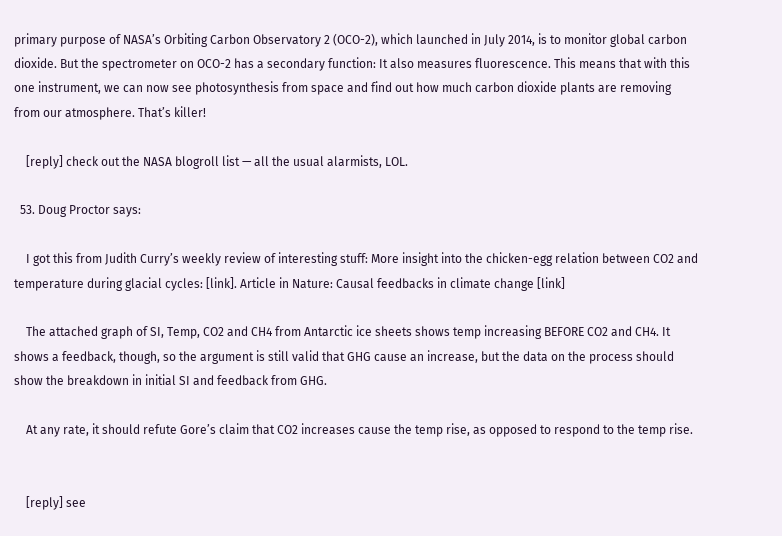primary purpose of NASA’s Orbiting Carbon Observatory 2 (OCO-2), which launched in July 2014, is to monitor global carbon dioxide. But the spectrometer on OCO-2 has a secondary function: It also measures fluorescence. This means that with this one instrument, we can now see photosynthesis from space and find out how much carbon dioxide plants are removing from our atmosphere. That’s killer!

    [reply] check out the NASA blogroll list — all the usual alarmists, LOL.

  53. Doug Proctor says:

    I got this from Judith Curry’s weekly review of interesting stuff: More insight into the chicken-egg relation between CO2 and temperature during glacial cycles: [link]. Article in Nature: Causal feedbacks in climate change [link]

    The attached graph of SI, Temp, CO2 and CH4 from Antarctic ice sheets shows temp increasing BEFORE CO2 and CH4. It shows a feedback, though, so the argument is still valid that GHG cause an increase, but the data on the process should show the breakdown in initial SI and feedback from GHG.

    At any rate, it should refute Gore’s claim that CO2 increases cause the temp rise, as opposed to respond to the temp rise.


    [reply] see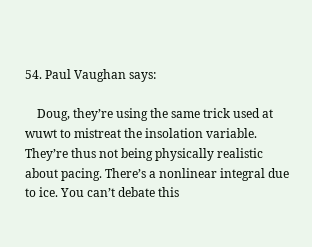54. Paul Vaughan says:

    Doug, they’re using the same trick used at wuwt to mistreat the insolation variable. They’re thus not being physically realistic about pacing. There’s a nonlinear integral due to ice. You can’t debate this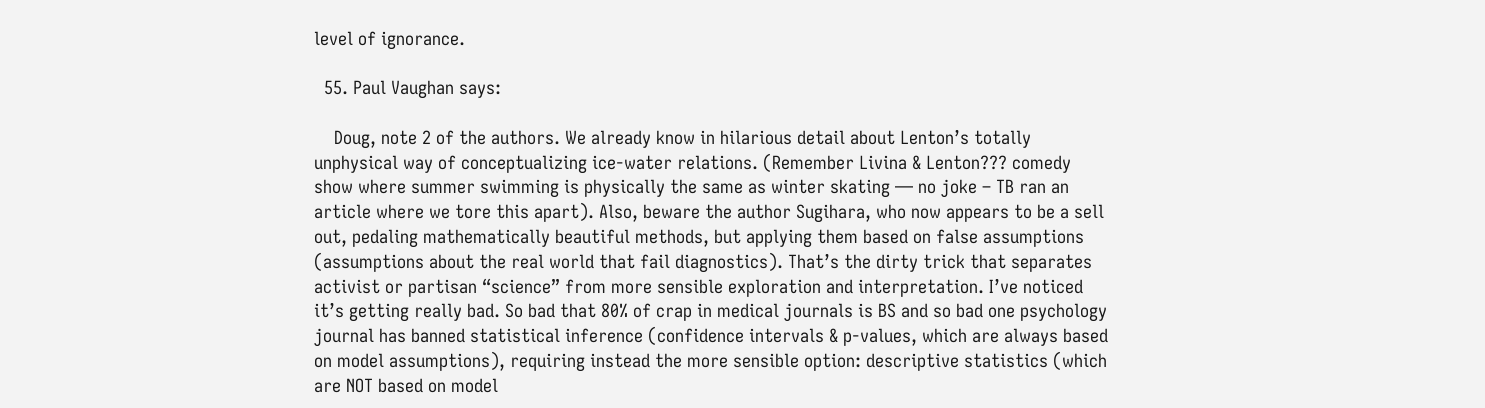level of ignorance.

  55. Paul Vaughan says:

    Doug, note 2 of the authors. We already know in hilarious detail about Lenton’s totally unphysical way of conceptualizing ice-water relations. (Remember Livina & Lenton??? comedy show where summer swimming is physically the same as winter skating — no joke – TB ran an article where we tore this apart). Also, beware the author Sugihara, who now appears to be a sell out, pedaling mathematically beautiful methods, but applying them based on false assumptions (assumptions about the real world that fail diagnostics). That’s the dirty trick that separates activist or partisan “science” from more sensible exploration and interpretation. I’ve noticed it’s getting really bad. So bad that 80% of crap in medical journals is BS and so bad one psychology journal has banned statistical inference (confidence intervals & p-values, which are always based on model assumptions), requiring instead the more sensible option: descriptive statistics (which are NOT based on model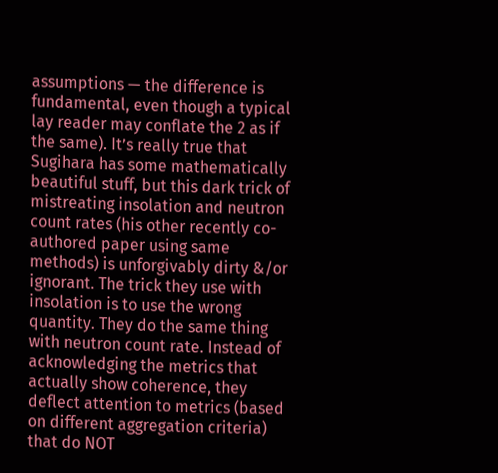assumptions — the difference is fundamental, even though a typical lay reader may conflate the 2 as if the same). It’s really true that Sugihara has some mathematically beautiful stuff, but this dark trick of mistreating insolation and neutron count rates (his other recently co-authored paper using same methods) is unforgivably dirty &/or ignorant. The trick they use with insolation is to use the wrong quantity. They do the same thing with neutron count rate. Instead of acknowledging the metrics that actually show coherence, they deflect attention to metrics (based on different aggregation criteria) that do NOT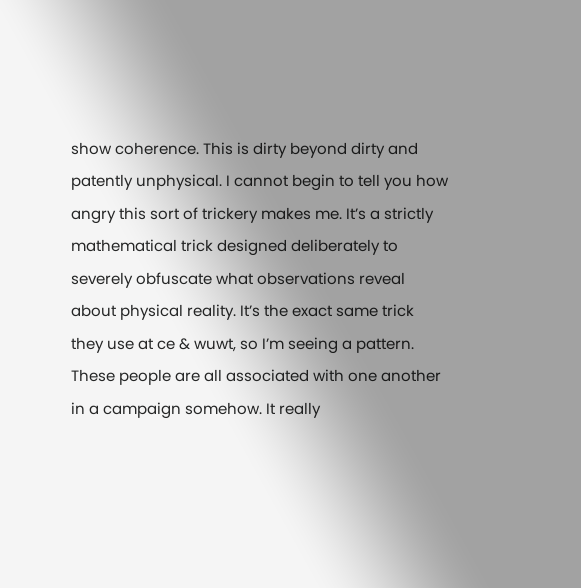show coherence. This is dirty beyond dirty and patently unphysical. I cannot begin to tell you how angry this sort of trickery makes me. It’s a strictly mathematical trick designed deliberately to severely obfuscate what observations reveal about physical reality. It’s the exact same trick they use at ce & wuwt, so I’m seeing a pattern. These people are all associated with one another in a campaign somehow. It really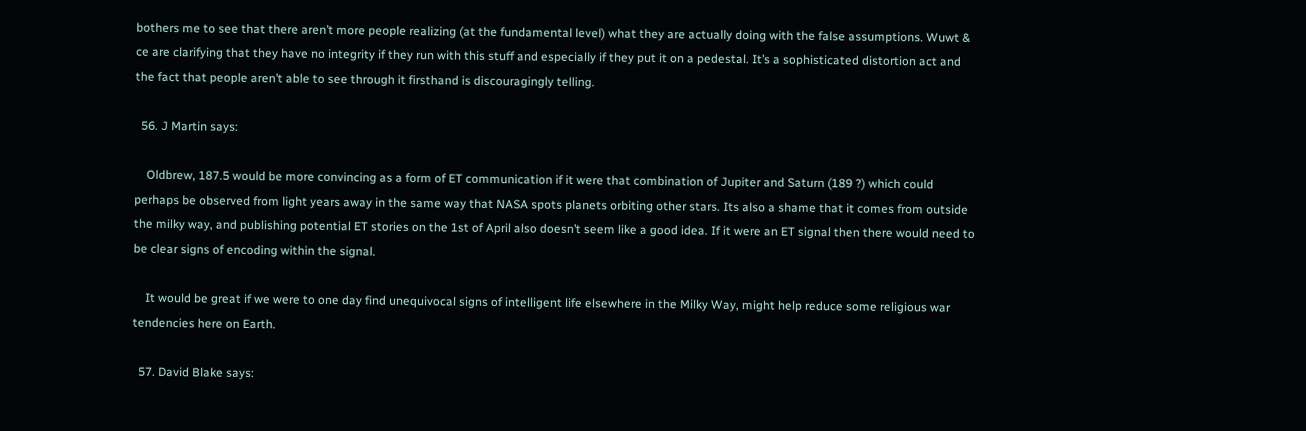bothers me to see that there aren’t more people realizing (at the fundamental level) what they are actually doing with the false assumptions. Wuwt & ce are clarifying that they have no integrity if they run with this stuff and especially if they put it on a pedestal. It’s a sophisticated distortion act and the fact that people aren’t able to see through it firsthand is discouragingly telling.

  56. J Martin says:

    Oldbrew, 187.5 would be more convincing as a form of ET communication if it were that combination of Jupiter and Saturn (189 ?) which could perhaps be observed from light years away in the same way that NASA spots planets orbiting other stars. Its also a shame that it comes from outside the milky way, and publishing potential ET stories on the 1st of April also doesn’t seem like a good idea. If it were an ET signal then there would need to be clear signs of encoding within the signal.

    It would be great if we were to one day find unequivocal signs of intelligent life elsewhere in the Milky Way, might help reduce some religious war tendencies here on Earth.

  57. David Blake says: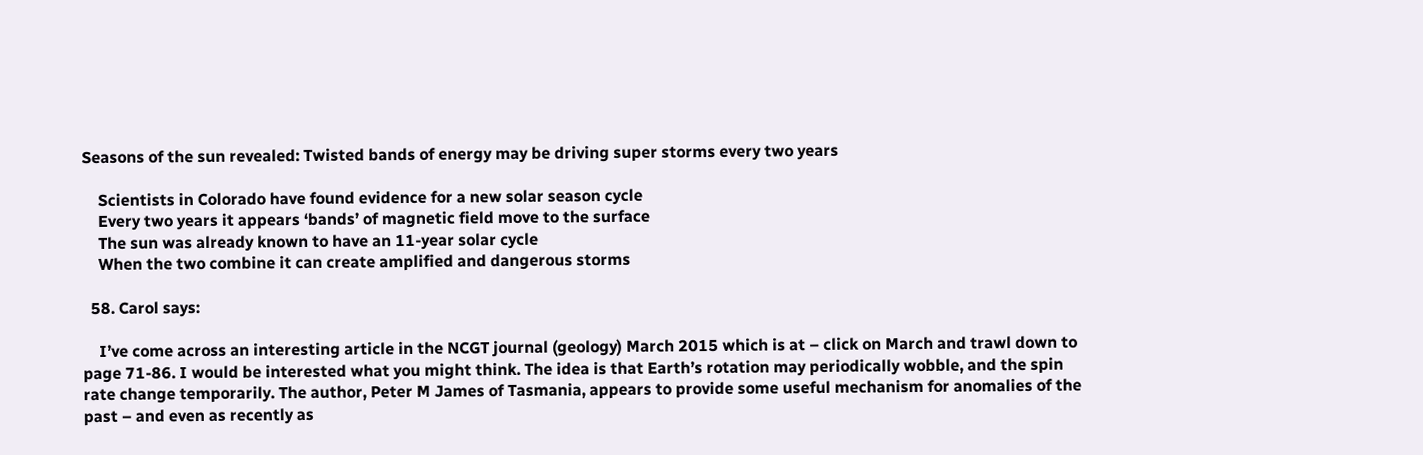Seasons of the sun revealed: Twisted bands of energy may be driving super storms every two years

    Scientists in Colorado have found evidence for a new solar season cycle
    Every two years it appears ‘bands’ of magnetic field move to the surface
    The sun was already known to have an 11-year solar cycle
    When the two combine it can create amplified and dangerous storms

  58. Carol says:

    I’ve come across an interesting article in the NCGT journal (geology) March 2015 which is at – click on March and trawl down to page 71-86. I would be interested what you might think. The idea is that Earth’s rotation may periodically wobble, and the spin rate change temporarily. The author, Peter M James of Tasmania, appears to provide some useful mechanism for anomalies of the past – and even as recently as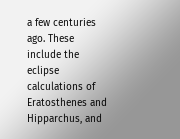a few centuries ago. These include the eclipse calculations of Eratosthenes and Hipparchus, and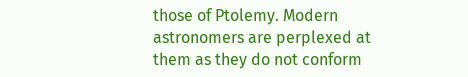those of Ptolemy. Modern astronomers are perplexed at them as they do not conform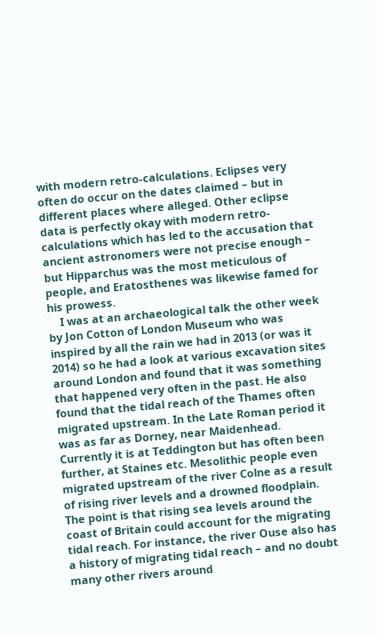with modern retro-calculations. Eclipses very often do occur on the dates claimed – but in different places where alleged. Other eclipse data is perfectly okay with modern retro-calculations which has led to the accusation that ancient astronomers were not precise enough – but Hipparchus was the most meticulous of people, and Eratosthenes was likewise famed for his prowess.
    I was at an archaeological talk the other week by Jon Cotton of London Museum who was inspired by all the rain we had in 2013 (or was it 2014) so he had a look at various excavation sites around London and found that it was something that happened very often in the past. He also found that the tidal reach of the Thames often migrated upstream. In the Late Roman period it was as far as Dorney, near Maidenhead. Currently it is at Teddington but has often been further, at Staines etc. Mesolithic people even migrated upstream of the river Colne as a result of rising river levels and a drowned floodplain. The point is that rising sea levels around the coast of Britain could account for the migrating tidal reach. For instance, the river Ouse also has a history of migrating tidal reach – and no doubt many other rivers around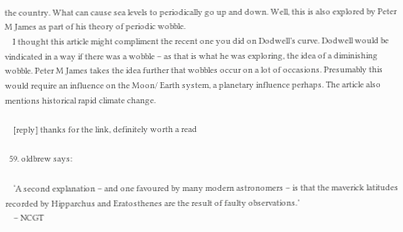the country. What can cause sea levels to periodically go up and down. Well, this is also explored by Peter M James as part of his theory of periodic wobble.
    I thought this article might compliment the recent one you did on Dodwell’s curve. Dodwell would be vindicated in a way if there was a wobble – as that is what he was exploring, the idea of a diminishing wobble. Peter M James takes the idea further that wobbles occur on a lot of occasions. Presumably this would require an influence on the Moon/ Earth system, a planetary influence perhaps. The article also mentions historical rapid climate change.

    [reply] thanks for the link, definitely worth a read

  59. oldbrew says:

    ‘A second explanation – and one favoured by many modern astronomers – is that the maverick latitudes recorded by Hipparchus and Eratosthenes are the result of faulty observations.’
    – NCGT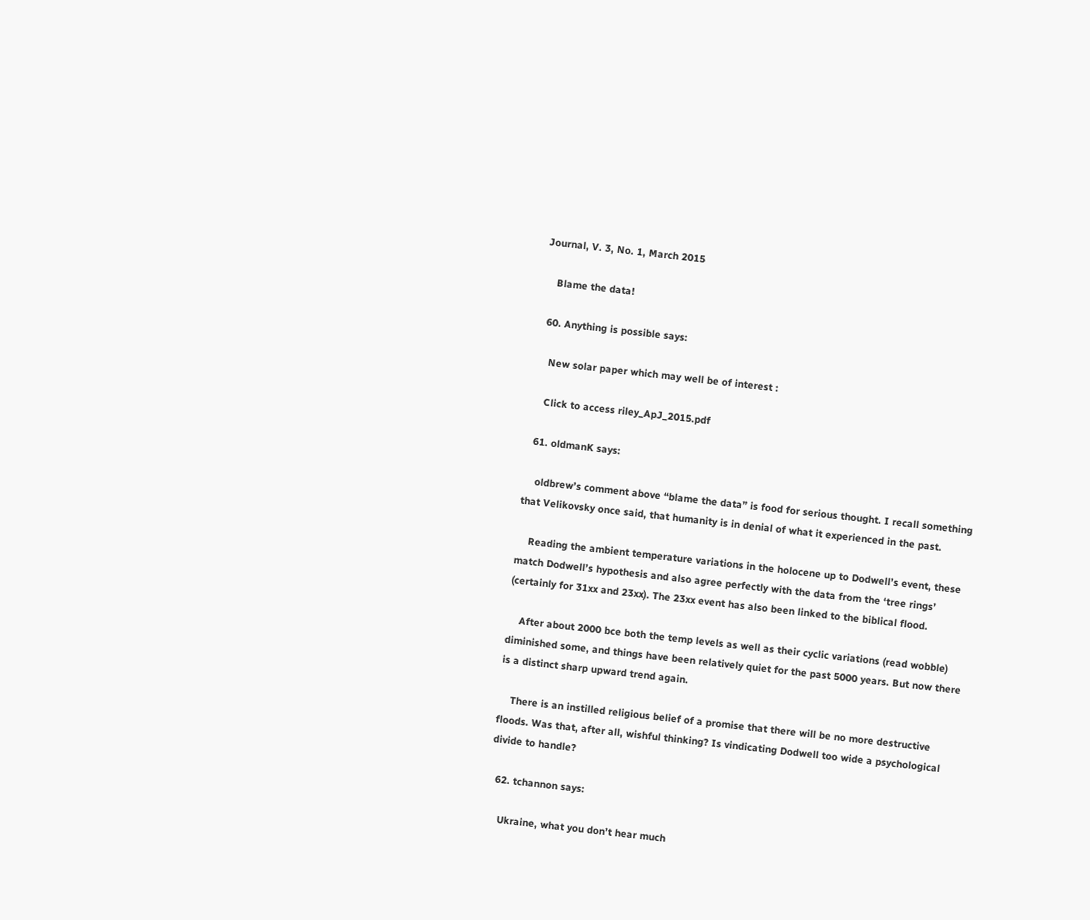Journal, V. 3, No. 1, March 2015

    Blame the data!

  60. Anything is possible says:

    New solar paper which may well be of interest :

    Click to access riley_ApJ_2015.pdf

  61. oldmanK says:

    oldbrew’s comment above “blame the data” is food for serious thought. I recall something that Velikovsky once said, that humanity is in denial of what it experienced in the past.

    Reading the ambient temperature variations in the holocene up to Dodwell’s event, these match Dodwell’s hypothesis and also agree perfectly with the data from the ‘tree rings’ (certainly for 31xx and 23xx). The 23xx event has also been linked to the biblical flood.

    After about 2000 bce both the temp levels as well as their cyclic variations (read wobble) diminished some, and things have been relatively quiet for the past 5000 years. But now there is a distinct sharp upward trend again.

    There is an instilled religious belief of a promise that there will be no more destructive floods. Was that, after all, wishful thinking? Is vindicating Dodwell too wide a psychological divide to handle?

  62. tchannon says:

    Ukraine, what you don’t hear much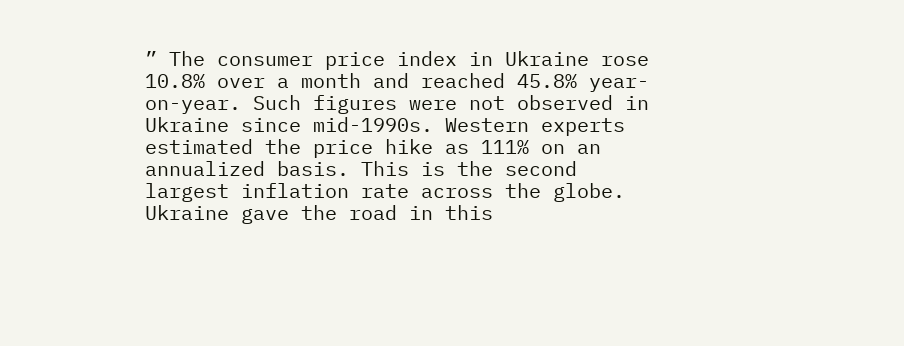” The consumer price index in Ukraine rose 10.8% over a month and reached 45.8% year-on-year. Such figures were not observed in Ukraine since mid-1990s. Western experts estimated the price hike as 111% on an annualized basis. This is the second largest inflation rate across the globe. Ukraine gave the road in this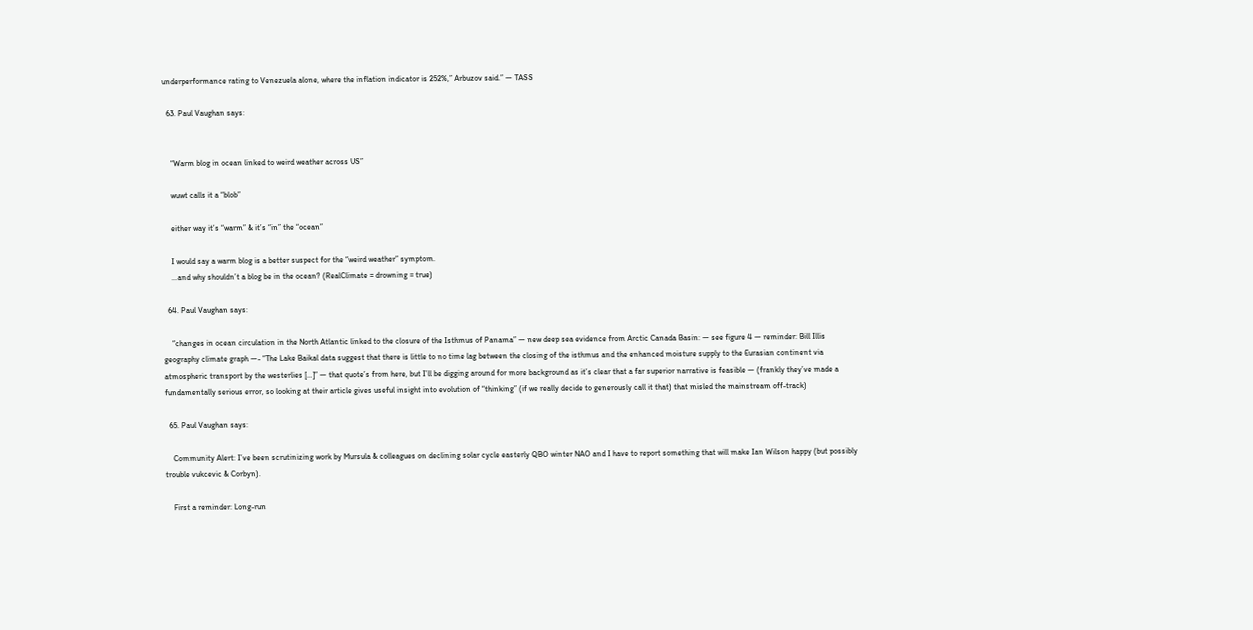underperformance rating to Venezuela alone, where the inflation indicator is 252%,” Arbuzov said.” — TASS

  63. Paul Vaughan says:


    “Warm blog in ocean linked to weird weather across US”

    wuwt calls it a “blob”

    either way it’s “warm” & it’s “in” the “ocean”

    I would say a warm blog is a better suspect for the “weird weather” symptom.
    …and why shouldn’t a blog be in the ocean? (RealClimate = drowning = true)

  64. Paul Vaughan says:

    “changes in ocean circulation in the North Atlantic linked to the closure of the Isthmus of Panama” — new deep sea evidence from Arctic Canada Basin: — see figure 4 — reminder: Bill Illis geography climate graph —- “The Lake Baikal data suggest that there is little to no time lag between the closing of the isthmus and the enhanced moisture supply to the Eurasian continent via atmospheric transport by the westerlies […]” — that quote’s from here, but I’ll be digging around for more background as it’s clear that a far superior narrative is feasible — (frankly they’ve made a fundamentally serious error, so looking at their article gives useful insight into evolution of “thinking” (if we really decide to generously call it that) that misled the mainstream off-track)

  65. Paul Vaughan says:

    Community Alert: I’ve been scrutinizing work by Mursula & colleagues on declining solar cycle easterly QBO winter NAO and I have to report something that will make Ian Wilson happy (but possibly trouble vukcevic & Corbyn).

    First a reminder: Long-run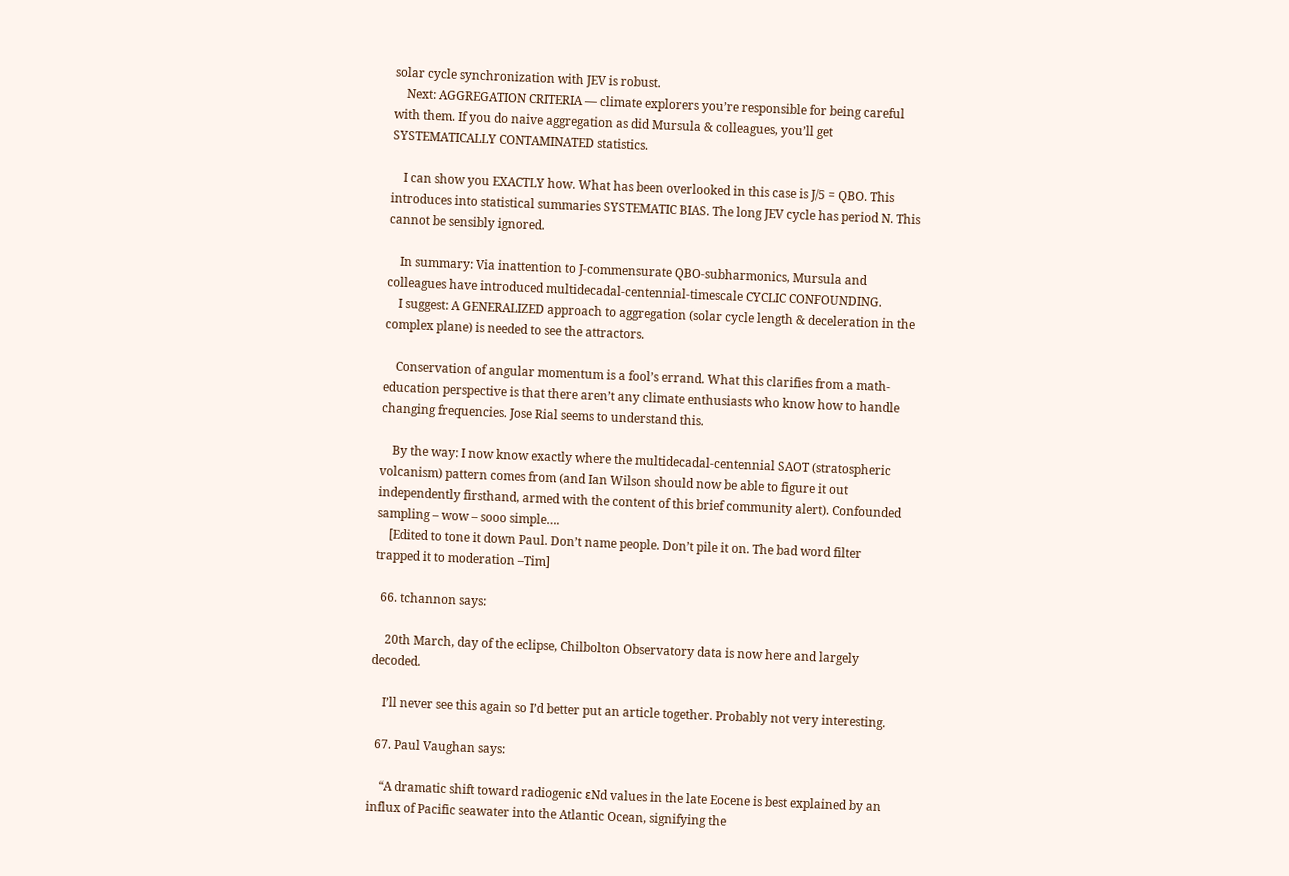solar cycle synchronization with JEV is robust.
    Next: AGGREGATION CRITERIA — climate explorers you’re responsible for being careful with them. If you do naive aggregation as did Mursula & colleagues, you’ll get SYSTEMATICALLY CONTAMINATED statistics.

    I can show you EXACTLY how. What has been overlooked in this case is J/5 = QBO. This introduces into statistical summaries SYSTEMATIC BIAS. The long JEV cycle has period N. This cannot be sensibly ignored.

    In summary: Via inattention to J-commensurate QBO-subharmonics, Mursula and colleagues have introduced multidecadal-centennial-timescale CYCLIC CONFOUNDING.
    I suggest: A GENERALIZED approach to aggregation (solar cycle length & deceleration in the complex plane) is needed to see the attractors.

    Conservation of angular momentum is a fool’s errand. What this clarifies from a math-education perspective is that there aren’t any climate enthusiasts who know how to handle changing frequencies. Jose Rial seems to understand this.

    By the way: I now know exactly where the multidecadal-centennial SAOT (stratospheric volcanism) pattern comes from (and Ian Wilson should now be able to figure it out independently firsthand, armed with the content of this brief community alert). Confounded sampling – wow – sooo simple….
    [Edited to tone it down Paul. Don’t name people. Don’t pile it on. The bad word filter trapped it to moderation –Tim]

  66. tchannon says:

    20th March, day of the eclipse, Chilbolton Observatory data is now here and largely decoded.

    I’ll never see this again so I’d better put an article together. Probably not very interesting.

  67. Paul Vaughan says:

    “A dramatic shift toward radiogenic εNd values in the late Eocene is best explained by an influx of Pacific seawater into the Atlantic Ocean, signifying the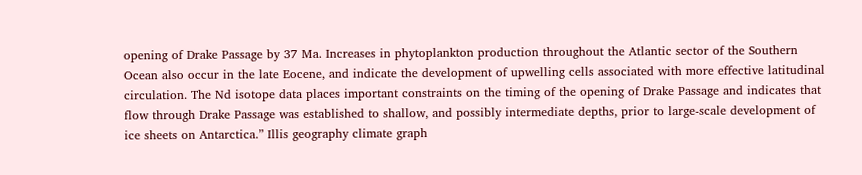opening of Drake Passage by 37 Ma. Increases in phytoplankton production throughout the Atlantic sector of the Southern Ocean also occur in the late Eocene, and indicate the development of upwelling cells associated with more effective latitudinal circulation. The Nd isotope data places important constraints on the timing of the opening of Drake Passage and indicates that flow through Drake Passage was established to shallow, and possibly intermediate depths, prior to large-scale development of ice sheets on Antarctica.” Illis geography climate graph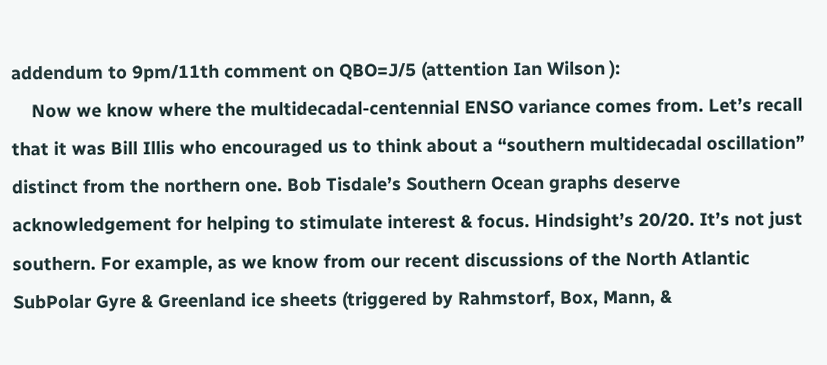addendum to 9pm/11th comment on QBO=J/5 (attention Ian Wilson ):
    Now we know where the multidecadal-centennial ENSO variance comes from. Let’s recall that it was Bill Illis who encouraged us to think about a “southern multidecadal oscillation” distinct from the northern one. Bob Tisdale’s Southern Ocean graphs deserve acknowledgement for helping to stimulate interest & focus. Hindsight’s 20/20. It’s not just southern. For example, as we know from our recent discussions of the North Atlantic SubPolar Gyre & Greenland ice sheets (triggered by Rahmstorf, Box, Mann, &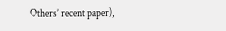Others’ recent paper),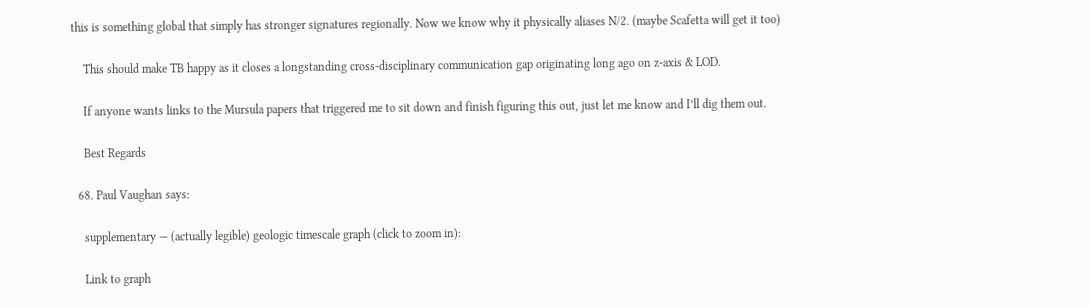this is something global that simply has stronger signatures regionally. Now we know why it physically aliases N/2. (maybe Scafetta will get it too)

    This should make TB happy as it closes a longstanding cross-disciplinary communication gap originating long ago on z-axis & LOD.

    If anyone wants links to the Mursula papers that triggered me to sit down and finish figuring this out, just let me know and I’ll dig them out.

    Best Regards

  68. Paul Vaughan says:

    supplementary — (actually legible) geologic timescale graph (click to zoom in):

    Link to graph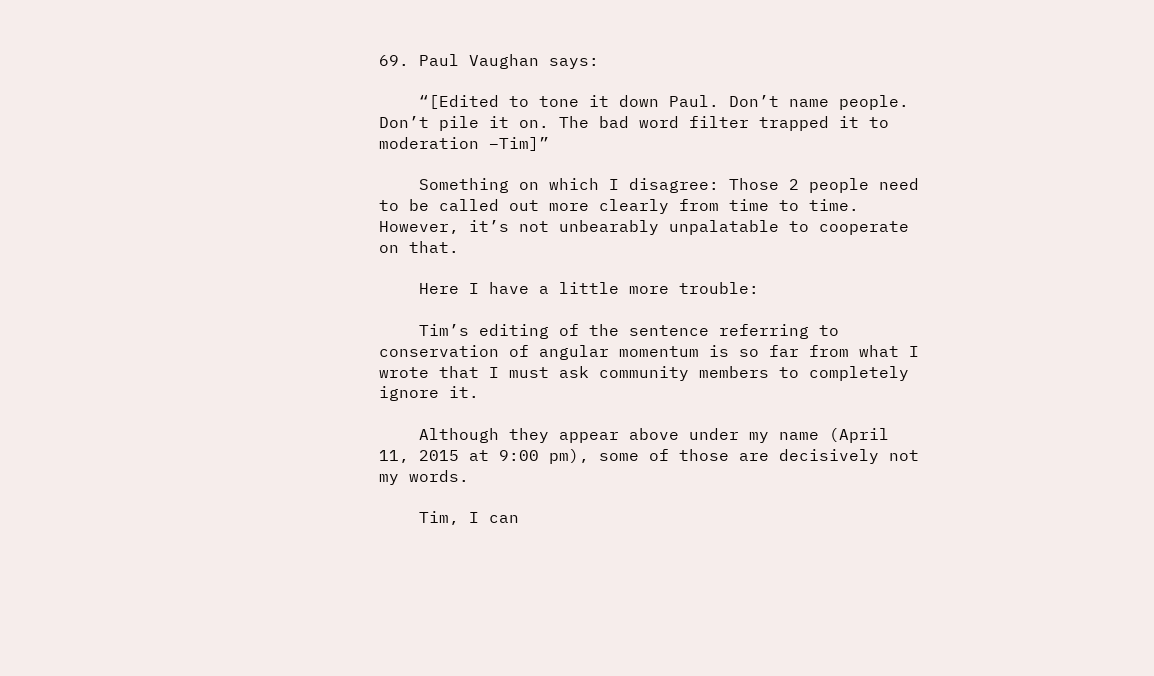69. Paul Vaughan says:

    “[Edited to tone it down Paul. Don’t name people. Don’t pile it on. The bad word filter trapped it to moderation –Tim]”

    Something on which I disagree: Those 2 people need to be called out more clearly from time to time. However, it’s not unbearably unpalatable to cooperate on that.

    Here I have a little more trouble:

    Tim’s editing of the sentence referring to conservation of angular momentum is so far from what I wrote that I must ask community members to completely ignore it.

    Although they appear above under my name (April 11, 2015 at 9:00 pm), some of those are decisively not my words.

    Tim, I can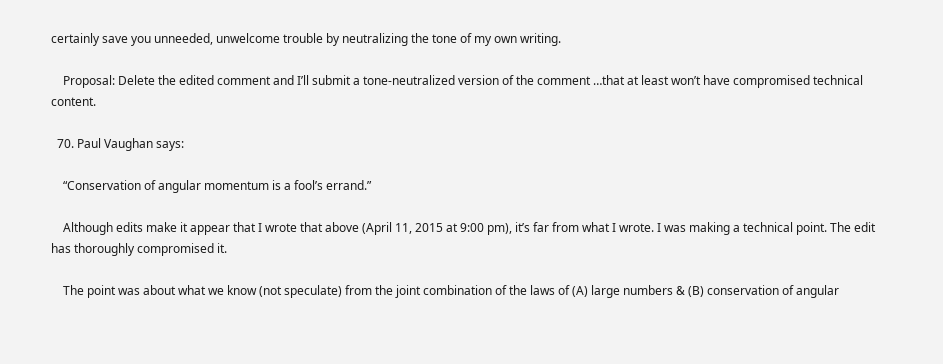certainly save you unneeded, unwelcome trouble by neutralizing the tone of my own writing.

    Proposal: Delete the edited comment and I’ll submit a tone-neutralized version of the comment …that at least won’t have compromised technical content.

  70. Paul Vaughan says:

    “Conservation of angular momentum is a fool’s errand.”

    Although edits make it appear that I wrote that above (April 11, 2015 at 9:00 pm), it’s far from what I wrote. I was making a technical point. The edit has thoroughly compromised it.

    The point was about what we know (not speculate) from the joint combination of the laws of (A) large numbers & (B) conservation of angular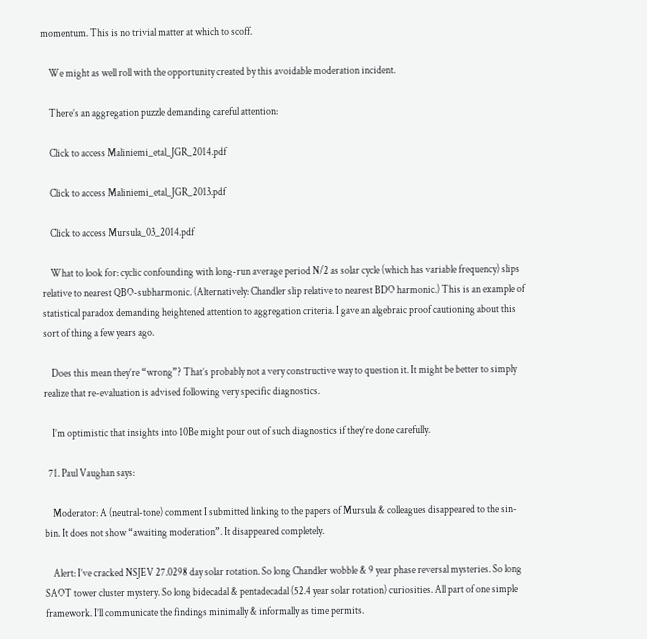momentum. This is no trivial matter at which to scoff.

    We might as well roll with the opportunity created by this avoidable moderation incident.

    There’s an aggregation puzzle demanding careful attention:

    Click to access Maliniemi_etal_JGR_2014.pdf

    Click to access Maliniemi_etal_JGR_2013.pdf

    Click to access Mursula_03_2014.pdf

    What to look for: cyclic confounding with long-run average period N/2 as solar cycle (which has variable frequency) slips relative to nearest QBO-subharmonic. (Alternatively: Chandler slip relative to nearest BDO harmonic.) This is an example of statistical paradox demanding heightened attention to aggregation criteria. I gave an algebraic proof cautioning about this sort of thing a few years ago.

    Does this mean they’re “wrong”? That’s probably not a very constructive way to question it. It might be better to simply realize that re-evaluation is advised following very specific diagnostics.

    I’m optimistic that insights into 10Be might pour out of such diagnostics if they’re done carefully.

  71. Paul Vaughan says:

    Moderator: A (neutral-tone) comment I submitted linking to the papers of Mursula & colleagues disappeared to the sin-bin. It does not show “awaiting moderation”. It disappeared completely.

    Alert: I’ve cracked NSJEV 27.0298 day solar rotation. So long Chandler wobble & 9 year phase reversal mysteries. So long SAOT tower cluster mystery. So long bidecadal & pentadecadal (52.4 year solar rotation) curiosities. All part of one simple framework. I’ll communicate the findings minimally & informally as time permits.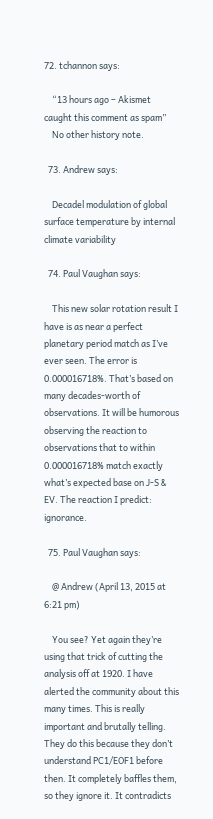72. tchannon says:

    “13 hours ago – Akismet caught this comment as spam”
    No other history note.

  73. Andrew says:

    Decadel modulation of global surface temperature by internal climate variability

  74. Paul Vaughan says:

    This new solar rotation result I have is as near a perfect planetary period match as I’ve ever seen. The error is 0.000016718%. That’s based on many decades-worth of observations. It will be humorous observing the reaction to observations that to within 0.000016718% match exactly what’s expected base on J-S & EV. The reaction I predict: ignorance.

  75. Paul Vaughan says:

    @ Andrew (April 13, 2015 at 6:21 pm)

    You see? Yet again they’re using that trick of cutting the analysis off at 1920. I have alerted the community about this many times. This is really important and brutally telling. They do this because they don’t understand PC1/EOF1 before then. It completely baffles them, so they ignore it. It contradicts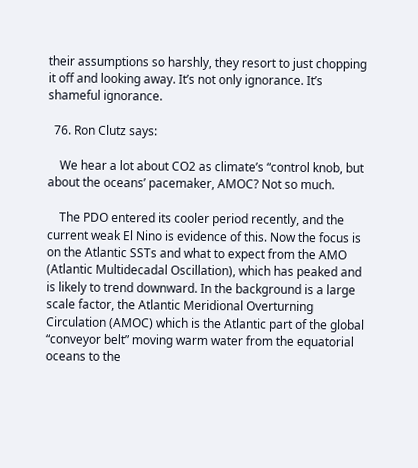their assumptions so harshly, they resort to just chopping it off and looking away. It’s not only ignorance. It’s shameful ignorance.

  76. Ron Clutz says:

    We hear a lot about CO2 as climate’s “control knob, but about the oceans’ pacemaker, AMOC? Not so much.

    The PDO entered its cooler period recently, and the current weak El Nino is evidence of this. Now the focus is on the Atlantic SSTs and what to expect from the AMO (Atlantic Multidecadal Oscillation), which has peaked and is likely to trend downward. In the background is a large scale factor, the Atlantic Meridional Overturning Circulation (AMOC) which is the Atlantic part of the global “conveyor belt” moving warm water from the equatorial oceans to the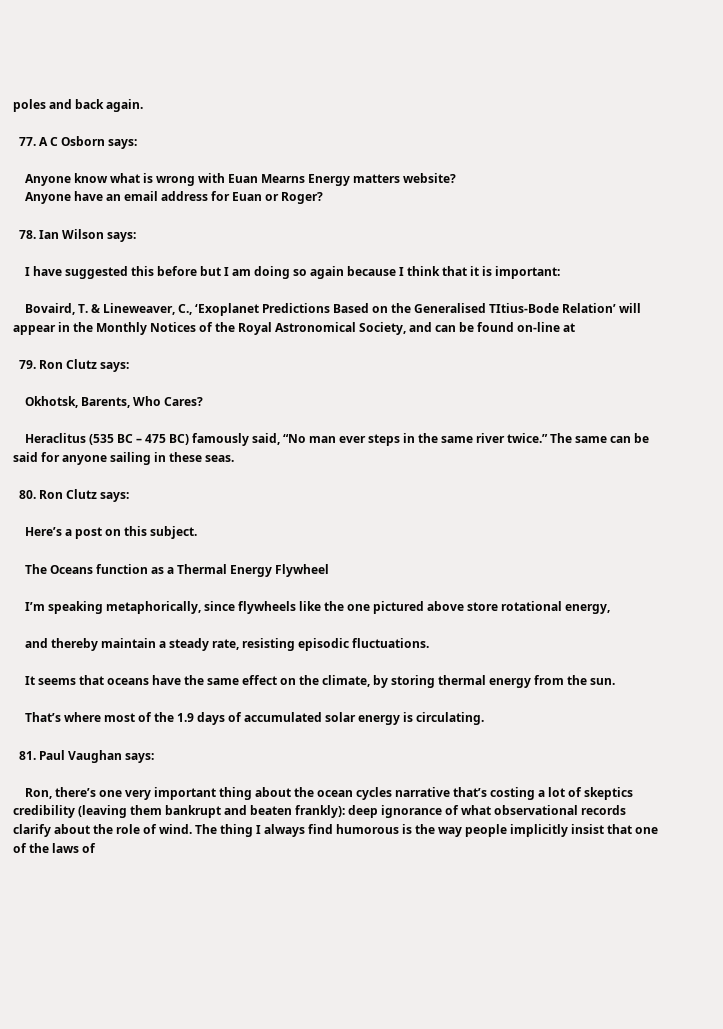poles and back again.

  77. A C Osborn says:

    Anyone know what is wrong with Euan Mearns Energy matters website?
    Anyone have an email address for Euan or Roger?

  78. Ian Wilson says:

    I have suggested this before but I am doing so again because I think that it is important:

    Bovaird, T. & Lineweaver, C., ‘Exoplanet Predictions Based on the Generalised TItius-Bode Relation’ will appear in the Monthly Notices of the Royal Astronomical Society, and can be found on-line at

  79. Ron Clutz says:

    Okhotsk, Barents, Who Cares?

    Heraclitus (535 BC – 475 BC) famously said, “No man ever steps in the same river twice.” The same can be said for anyone sailing in these seas.

  80. Ron Clutz says:

    Here’s a post on this subject.

    The Oceans function as a Thermal Energy Flywheel

    I’m speaking metaphorically, since flywheels like the one pictured above store rotational energy,

    and thereby maintain a steady rate, resisting episodic fluctuations.

    It seems that oceans have the same effect on the climate, by storing thermal energy from the sun.

    That’s where most of the 1.9 days of accumulated solar energy is circulating.

  81. Paul Vaughan says:

    Ron, there’s one very important thing about the ocean cycles narrative that’s costing a lot of skeptics credibility (leaving them bankrupt and beaten frankly): deep ignorance of what observational records clarify about the role of wind. The thing I always find humorous is the way people implicitly insist that one of the laws of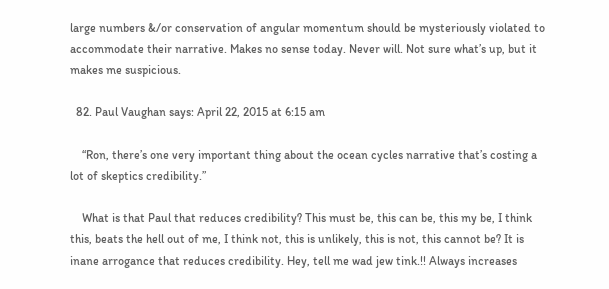large numbers &/or conservation of angular momentum should be mysteriously violated to accommodate their narrative. Makes no sense today. Never will. Not sure what’s up, but it makes me suspicious.

  82. Paul Vaughan says: April 22, 2015 at 6:15 am

    “Ron, there’s one very important thing about the ocean cycles narrative that’s costing a lot of skeptics credibility.”

    What is that Paul that reduces credibility? This must be, this can be, this my be, I think this, beats the hell out of me, I think not, this is unlikely, this is not, this cannot be? It is inane arrogance that reduces credibility. Hey, tell me wad jew tink.!! Always increases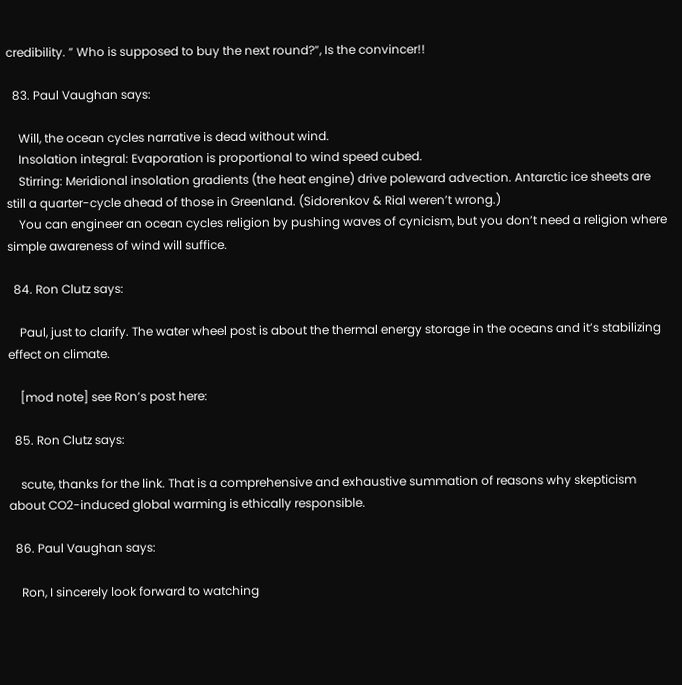credibility. ” Who is supposed to buy the next round?”, Is the convincer!!

  83. Paul Vaughan says:

    Will, the ocean cycles narrative is dead without wind.
    Insolation integral: Evaporation is proportional to wind speed cubed.
    Stirring: Meridional insolation gradients (the heat engine) drive poleward advection. Antarctic ice sheets are still a quarter-cycle ahead of those in Greenland. (Sidorenkov & Rial weren’t wrong.)
    You can engineer an ocean cycles religion by pushing waves of cynicism, but you don’t need a religion where simple awareness of wind will suffice.

  84. Ron Clutz says:

    Paul, just to clarify. The water wheel post is about the thermal energy storage in the oceans and it’s stabilizing effect on climate.

    [mod note] see Ron’s post here:

  85. Ron Clutz says:

    scute, thanks for the link. That is a comprehensive and exhaustive summation of reasons why skepticism about CO2-induced global warming is ethically responsible.

  86. Paul Vaughan says:

    Ron, I sincerely look forward to watching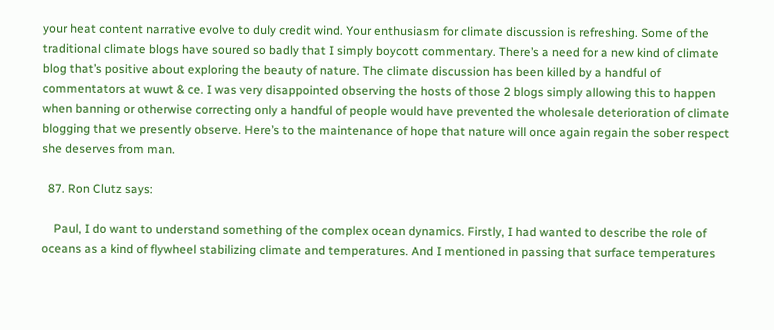your heat content narrative evolve to duly credit wind. Your enthusiasm for climate discussion is refreshing. Some of the traditional climate blogs have soured so badly that I simply boycott commentary. There’s a need for a new kind of climate blog that’s positive about exploring the beauty of nature. The climate discussion has been killed by a handful of commentators at wuwt & ce. I was very disappointed observing the hosts of those 2 blogs simply allowing this to happen when banning or otherwise correcting only a handful of people would have prevented the wholesale deterioration of climate blogging that we presently observe. Here’s to the maintenance of hope that nature will once again regain the sober respect she deserves from man.

  87. Ron Clutz says:

    Paul, I do want to understand something of the complex ocean dynamics. Firstly, I had wanted to describe the role of oceans as a kind of flywheel stabilizing climate and temperatures. And I mentioned in passing that surface temperatures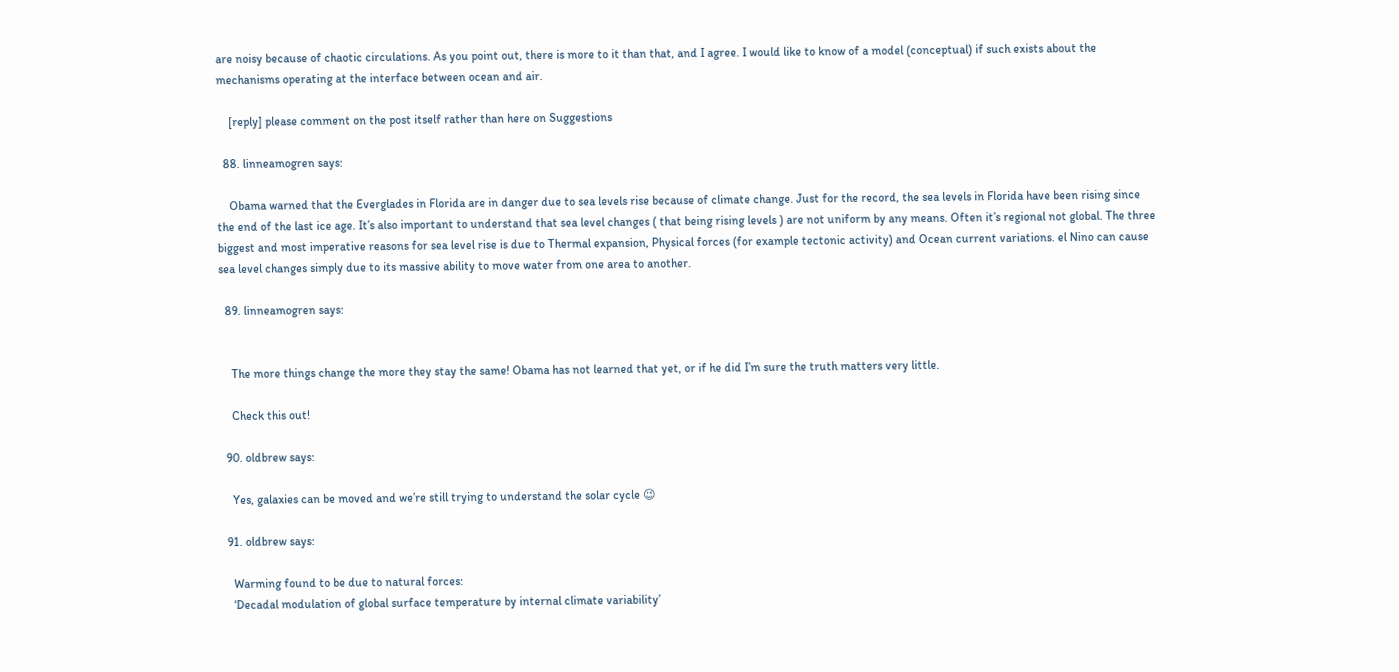are noisy because of chaotic circulations. As you point out, there is more to it than that, and I agree. I would like to know of a model (conceptual) if such exists about the mechanisms operating at the interface between ocean and air.

    [reply] please comment on the post itself rather than here on Suggestions

  88. linneamogren says:

    Obama warned that the Everglades in Florida are in danger due to sea levels rise because of climate change. Just for the record, the sea levels in Florida have been rising since the end of the last ice age. It’s also important to understand that sea level changes ( that being rising levels ) are not uniform by any means. Often it’s regional not global. The three biggest and most imperative reasons for sea level rise is due to Thermal expansion, Physical forces (for example tectonic activity) and Ocean current variations. el Nino can cause sea level changes simply due to its massive ability to move water from one area to another.

  89. linneamogren says:


    The more things change the more they stay the same! Obama has not learned that yet, or if he did I’m sure the truth matters very little.

    Check this out!

  90. oldbrew says:

    Yes, galaxies can be moved and we’re still trying to understand the solar cycle 😉

  91. oldbrew says:

    Warming found to be due to natural forces:
    ‘Decadal modulation of global surface temperature by internal climate variability’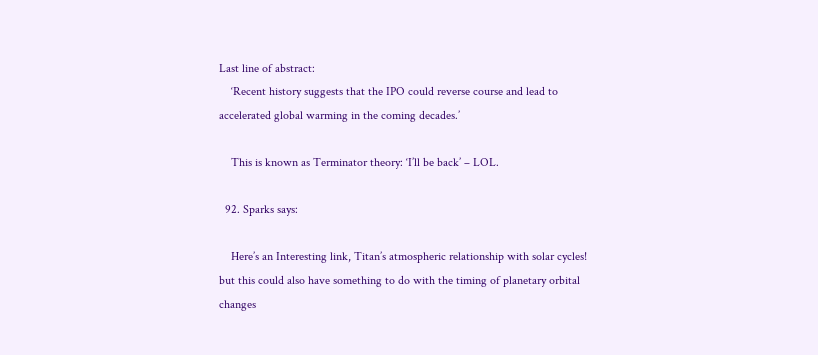Last line of abstract:
    ‘Recent history suggests that the IPO could reverse course and lead to accelerated global warming in the coming decades.’

    This is known as Terminator theory: ‘I’ll be back’ – LOL.

  92. Sparks says:

    Here’s an Interesting link, Titan’s atmospheric relationship with solar cycles! but this could also have something to do with the timing of planetary orbital changes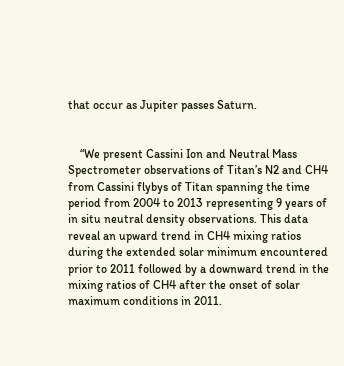that occur as Jupiter passes Saturn.


    “We present Cassini Ion and Neutral Mass Spectrometer observations of Titan’s N2 and CH4 from Cassini flybys of Titan spanning the time period from 2004 to 2013 representing 9 years of in situ neutral density observations. This data reveal an upward trend in CH4 mixing ratios during the extended solar minimum encountered prior to 2011 followed by a downward trend in the mixing ratios of CH4 after the onset of solar maximum conditions in 2011.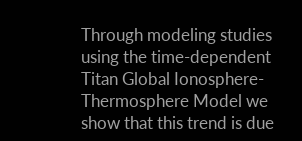Through modeling studies using the time-dependent Titan Global Ionosphere-Thermosphere Model we show that this trend is due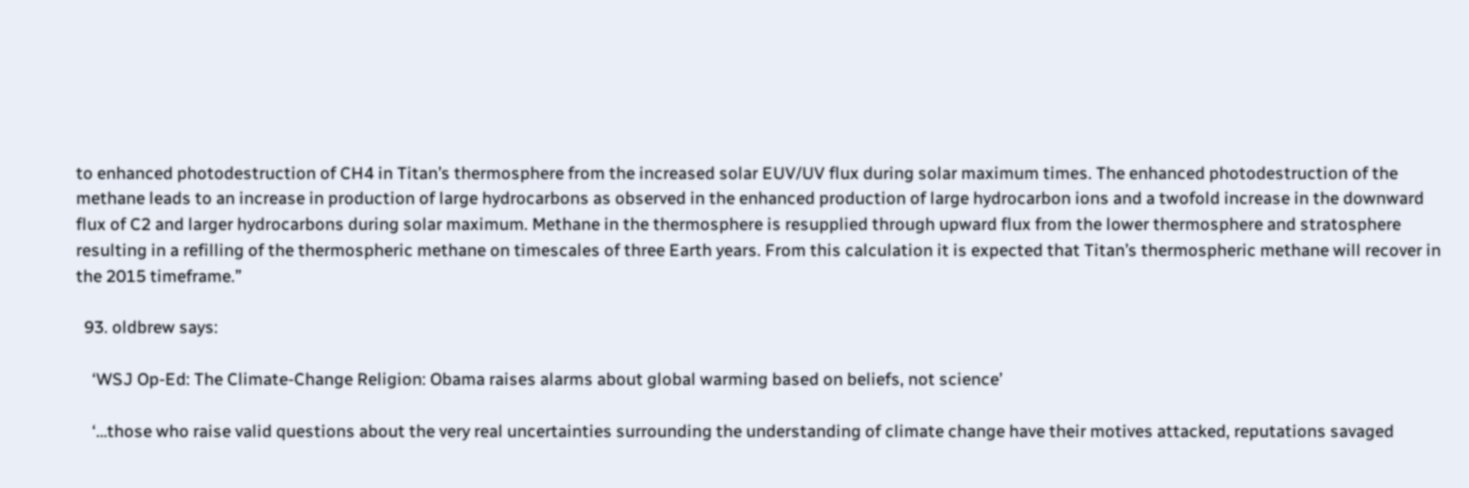to enhanced photodestruction of CH4 in Titan’s thermosphere from the increased solar EUV/UV flux during solar maximum times. The enhanced photodestruction of the methane leads to an increase in production of large hydrocarbons as observed in the enhanced production of large hydrocarbon ions and a twofold increase in the downward flux of C2 and larger hydrocarbons during solar maximum. Methane in the thermosphere is resupplied through upward flux from the lower thermosphere and stratosphere resulting in a refilling of the thermospheric methane on timescales of three Earth years. From this calculation it is expected that Titan’s thermospheric methane will recover in the 2015 timeframe.”

  93. oldbrew says:

    ‘WSJ Op-Ed: The Climate-Change Religion: Obama raises alarms about global warming based on beliefs, not science’

    ‘…those who raise valid questions about the very real uncertainties surrounding the understanding of climate change have their motives attacked, reputations savaged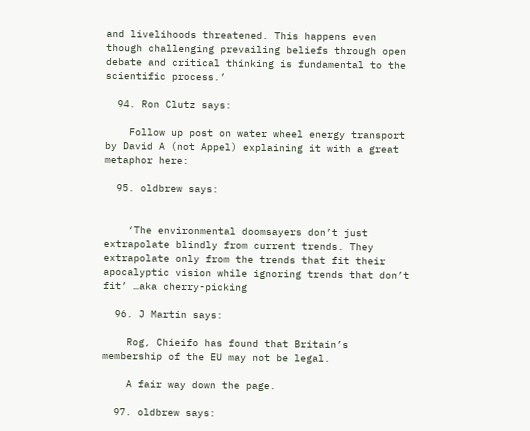and livelihoods threatened. This happens even though challenging prevailing beliefs through open debate and critical thinking is fundamental to the scientific process.’

  94. Ron Clutz says:

    Follow up post on water wheel energy transport by David A (not Appel) explaining it with a great metaphor here:

  95. oldbrew says:


    ‘The environmental doomsayers don’t just extrapolate blindly from current trends. They extrapolate only from the trends that fit their apocalyptic vision while ignoring trends that don’t fit’ …aka cherry-picking

  96. J Martin says:

    Rog, Chieifo has found that Britain’s membership of the EU may not be legal.

    A fair way down the page.

  97. oldbrew says: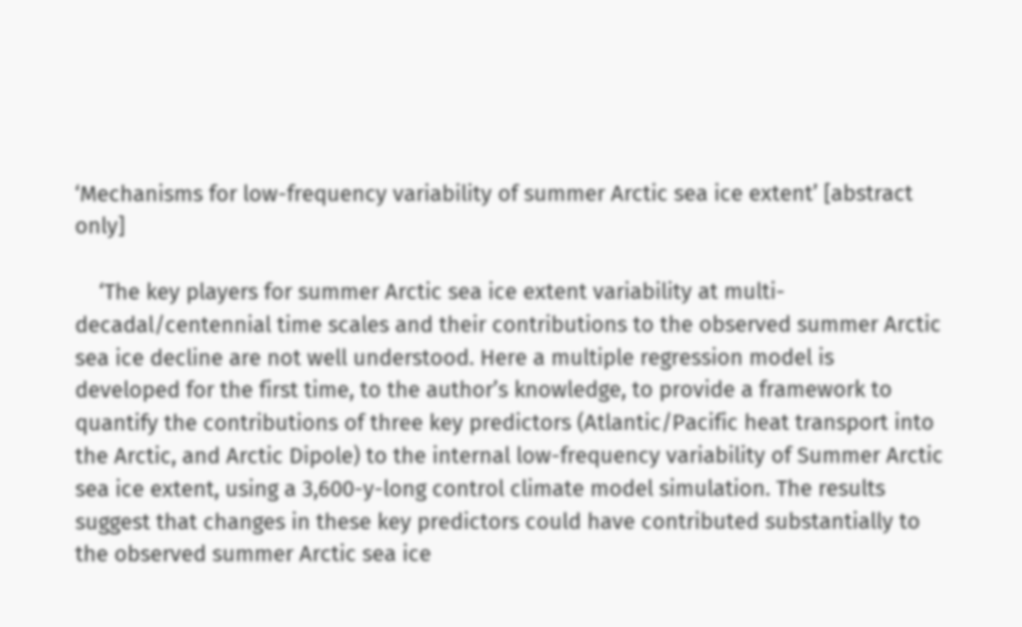‘Mechanisms for low-frequency variability of summer Arctic sea ice extent’ [abstract only]

    ‘The key players for summer Arctic sea ice extent variability at multi-decadal/centennial time scales and their contributions to the observed summer Arctic sea ice decline are not well understood. Here a multiple regression model is developed for the first time, to the author’s knowledge, to provide a framework to quantify the contributions of three key predictors (Atlantic/Pacific heat transport into the Arctic, and Arctic Dipole) to the internal low-frequency variability of Summer Arctic sea ice extent, using a 3,600-y-long control climate model simulation. The results suggest that changes in these key predictors could have contributed substantially to the observed summer Arctic sea ice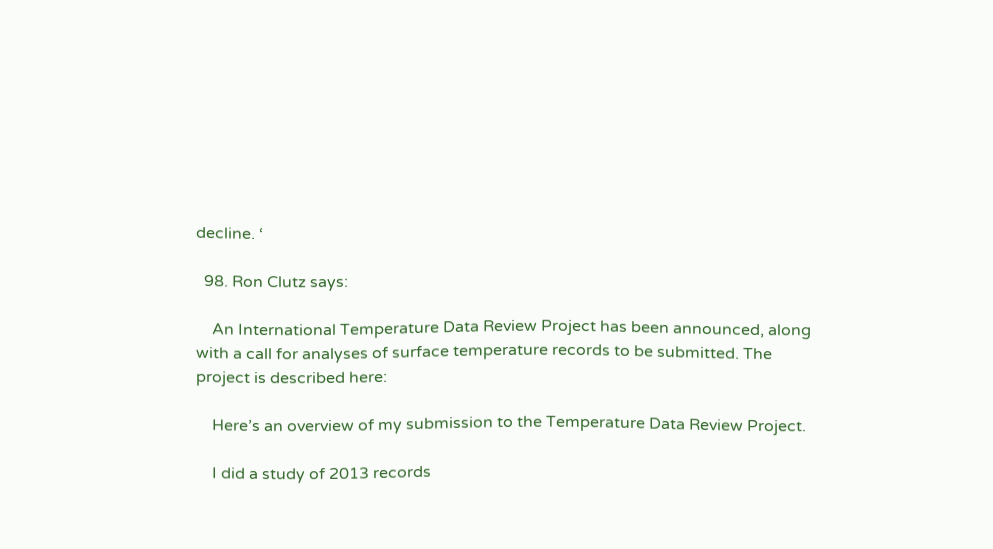decline. ‘

  98. Ron Clutz says:

    An International Temperature Data Review Project has been announced, along with a call for analyses of surface temperature records to be submitted. The project is described here:

    Here’s an overview of my submission to the Temperature Data Review Project.

    I did a study of 2013 records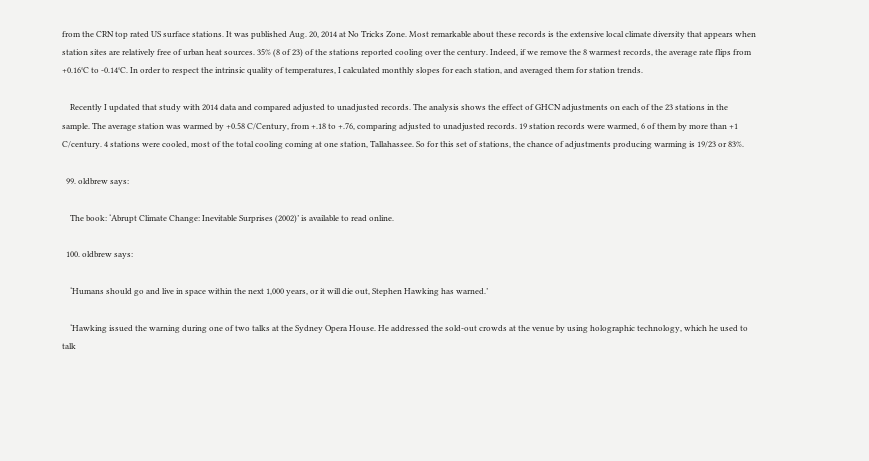from the CRN top rated US surface stations. It was published Aug. 20, 2014 at No Tricks Zone. Most remarkable about these records is the extensive local climate diversity that appears when station sites are relatively free of urban heat sources. 35% (8 of 23) of the stations reported cooling over the century. Indeed, if we remove the 8 warmest records, the average rate flips from +0.16°C to -0.14°C. In order to respect the intrinsic quality of temperatures, I calculated monthly slopes for each station, and averaged them for station trends.

    Recently I updated that study with 2014 data and compared adjusted to unadjusted records. The analysis shows the effect of GHCN adjustments on each of the 23 stations in the sample. The average station was warmed by +0.58 C/Century, from +.18 to +.76, comparing adjusted to unadjusted records. 19 station records were warmed, 6 of them by more than +1 C/century. 4 stations were cooled, most of the total cooling coming at one station, Tallahassee. So for this set of stations, the chance of adjustments producing warming is 19/23 or 83%.

  99. oldbrew says:

    The book: ‘Abrupt Climate Change: Inevitable Surprises (2002)’ is available to read online.

  100. oldbrew says:

    ‘Humans should go and live in space within the next 1,000 years, or it will die out, Stephen Hawking has warned.’

    ‘Hawking issued the warning during one of two talks at the Sydney Opera House. He addressed the sold-out crowds at the venue by using holographic technology, which he used to talk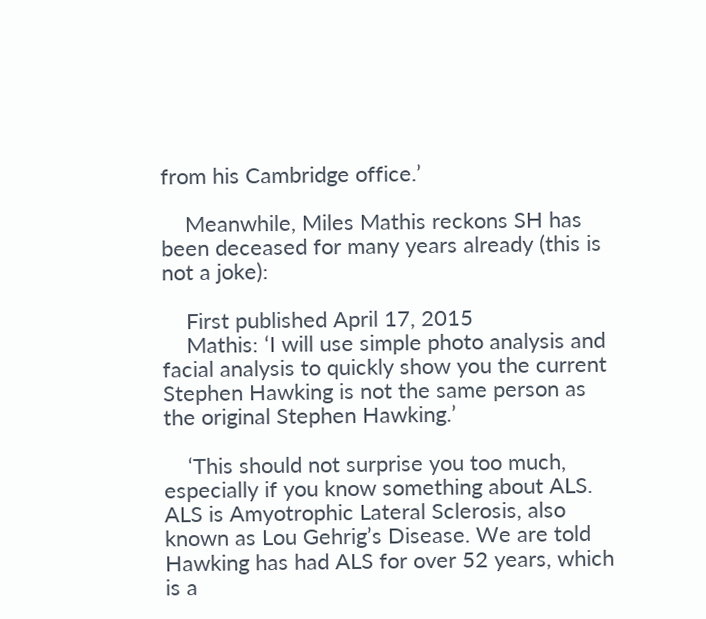from his Cambridge office.’

    Meanwhile, Miles Mathis reckons SH has been deceased for many years already (this is not a joke):

    First published April 17, 2015
    Mathis: ‘I will use simple photo analysis and facial analysis to quickly show you the current Stephen Hawking is not the same person as the original Stephen Hawking.’

    ‘This should not surprise you too much, especially if you know something about ALS. ALS is Amyotrophic Lateral Sclerosis, also known as Lou Gehrig’s Disease. We are told Hawking has had ALS for over 52 years, which is a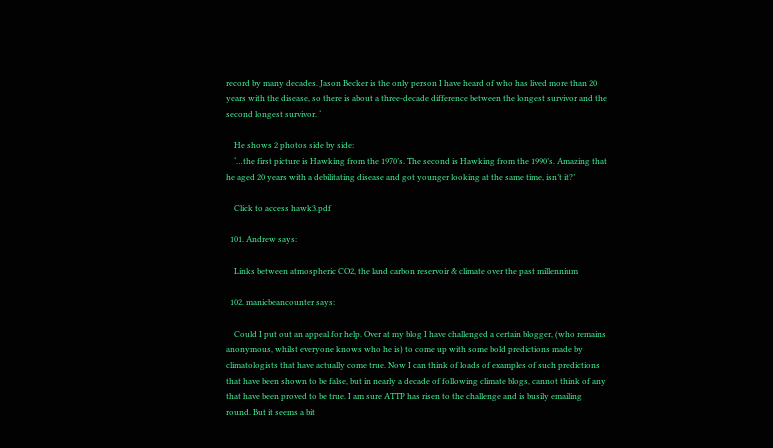record by many decades. Jason Becker is the only person I have heard of who has lived more than 20 years with the disease, so there is about a three-decade difference between the longest survivor and the second longest survivor. ‘

    He shows 2 photos side by side:
    ‘…the first picture is Hawking from the 1970’s. The second is Hawking from the 1990’s. Amazing that he aged 20 years with a debilitating disease and got younger looking at the same time, isn’t it?’

    Click to access hawk3.pdf

  101. Andrew says:

    Links between atmospheric CO2, the land carbon reservoir & climate over the past millennium

  102. manicbeancounter says:

    Could I put out an appeal for help. Over at my blog I have challenged a certain blogger, (who remains anonymous, whilst everyone knows who he is) to come up with some bold predictions made by climatologists that have actually come true. Now I can think of loads of examples of such predictions that have been shown to be false, but in nearly a decade of following climate blogs, cannot think of any that have been proved to be true. I am sure ATTP has risen to the challenge and is busily emailing round. But it seems a bit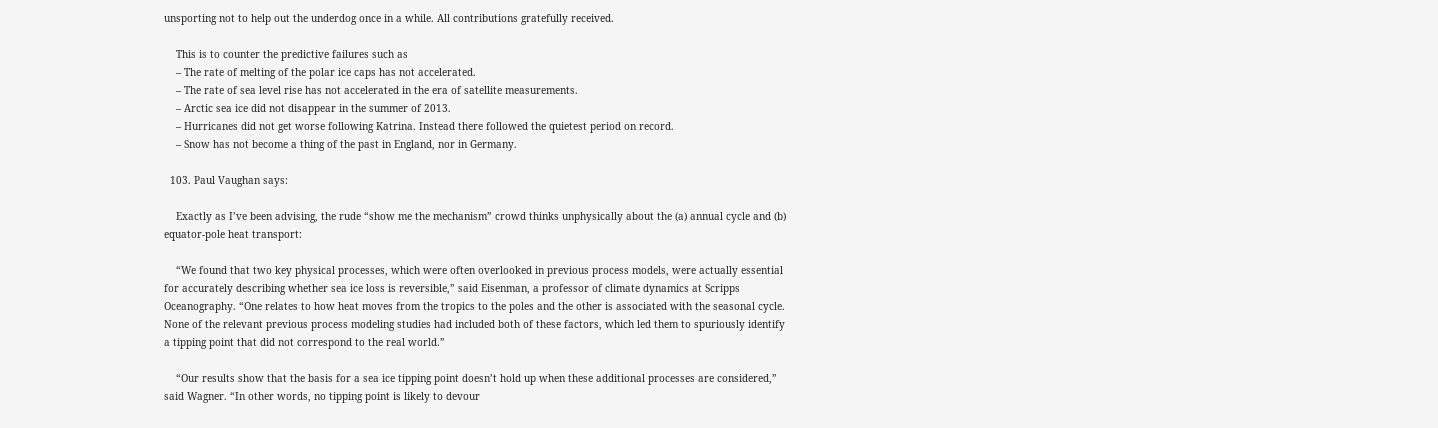unsporting not to help out the underdog once in a while. All contributions gratefully received.

    This is to counter the predictive failures such as
    – The rate of melting of the polar ice caps has not accelerated.
    – The rate of sea level rise has not accelerated in the era of satellite measurements.
    – Arctic sea ice did not disappear in the summer of 2013.
    – Hurricanes did not get worse following Katrina. Instead there followed the quietest period on record.
    – Snow has not become a thing of the past in England, nor in Germany.

  103. Paul Vaughan says:

    Exactly as I’ve been advising, the rude “show me the mechanism” crowd thinks unphysically about the (a) annual cycle and (b) equator-pole heat transport:

    “We found that two key physical processes, which were often overlooked in previous process models, were actually essential for accurately describing whether sea ice loss is reversible,” said Eisenman, a professor of climate dynamics at Scripps Oceanography. “One relates to how heat moves from the tropics to the poles and the other is associated with the seasonal cycle. None of the relevant previous process modeling studies had included both of these factors, which led them to spuriously identify a tipping point that did not correspond to the real world.”

    “Our results show that the basis for a sea ice tipping point doesn’t hold up when these additional processes are considered,” said Wagner. “In other words, no tipping point is likely to devour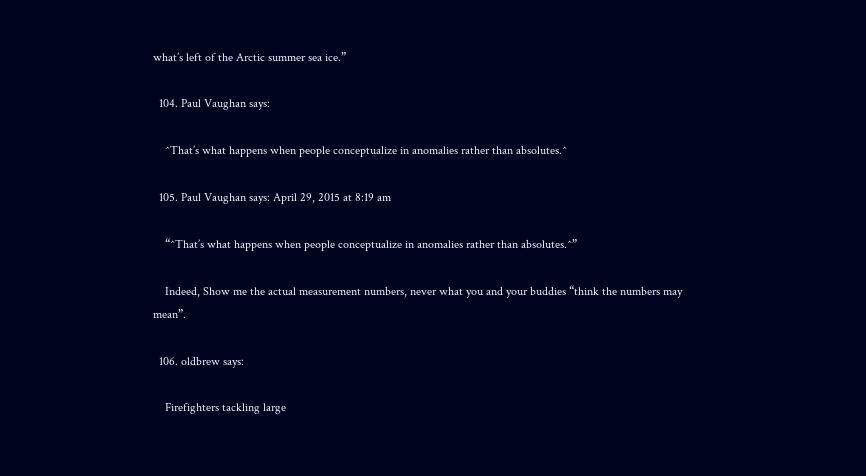what’s left of the Arctic summer sea ice.”

  104. Paul Vaughan says:

    ^That’s what happens when people conceptualize in anomalies rather than absolutes.^

  105. Paul Vaughan says: April 29, 2015 at 8:19 am

    “^That’s what happens when people conceptualize in anomalies rather than absolutes.^”

    Indeed, Show me the actual measurement numbers, never what you and your buddies “think the numbers may mean”.

  106. oldbrew says:

    Firefighters tackling large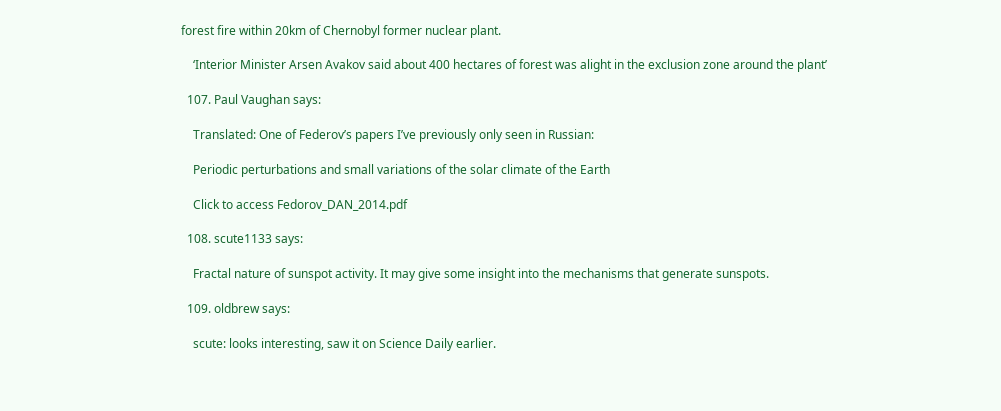forest fire within 20km of Chernobyl former nuclear plant.

    ‘Interior Minister Arsen Avakov said about 400 hectares of forest was alight in the exclusion zone around the plant’

  107. Paul Vaughan says:

    Translated: One of Federov’s papers I’ve previously only seen in Russian:

    Periodic perturbations and small variations of the solar climate of the Earth

    Click to access Fedorov_DAN_2014.pdf

  108. scute1133 says:

    Fractal nature of sunspot activity. It may give some insight into the mechanisms that generate sunspots.

  109. oldbrew says:

    scute: looks interesting, saw it on Science Daily earlier.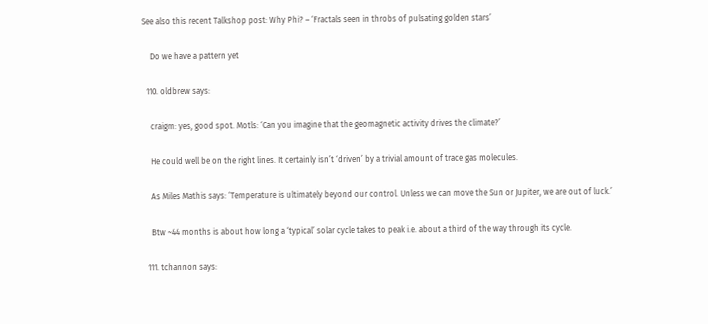See also this recent Talkshop post: Why Phi? – ‘Fractals seen in throbs of pulsating golden stars’

    Do we have a pattern yet

  110. oldbrew says:

    craigm: yes, good spot. Motls: ‘Can you imagine that the geomagnetic activity drives the climate?’

    He could well be on the right lines. It certainly isn’t ‘driven’ by a trivial amount of trace gas molecules.

    As Miles Mathis says: ‘Temperature is ultimately beyond our control. Unless we can move the Sun or Jupiter, we are out of luck.’

    Btw ~44 months is about how long a ‘typical’ solar cycle takes to peak i.e. about a third of the way through its cycle.

  111. tchannon says: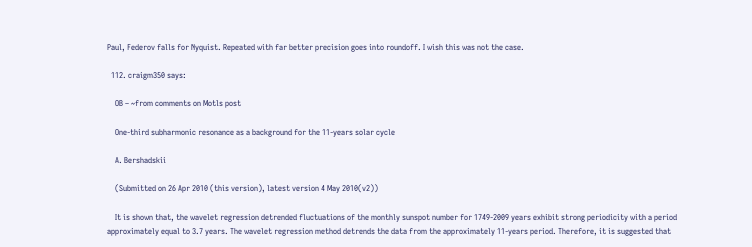Paul, Federov falls for Nyquist. Repeated with far better precision goes into roundoff. I wish this was not the case.

  112. craigm350 says:

    OB – ~from comments on Motls post

    One-third subharmonic resonance as a background for the 11-years solar cycle

    A. Bershadskii

    (Submitted on 26 Apr 2010 (this version), latest version 4 May 2010(v2))

    It is shown that, the wavelet regression detrended fluctuations of the monthly sunspot number for 1749-2009 years exhibit strong periodicity with a period approximately equal to 3.7 years. The wavelet regression method detrends the data from the approximately 11-years period. Therefore, it is suggested that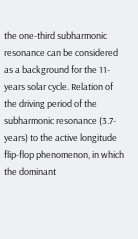the one-third subharmonic resonance can be considered as a background for the 11-years solar cycle. Relation of the driving period of the subharmonic resonance (3.7-years) to the active longitude flip-flop phenomenon, in which the dominant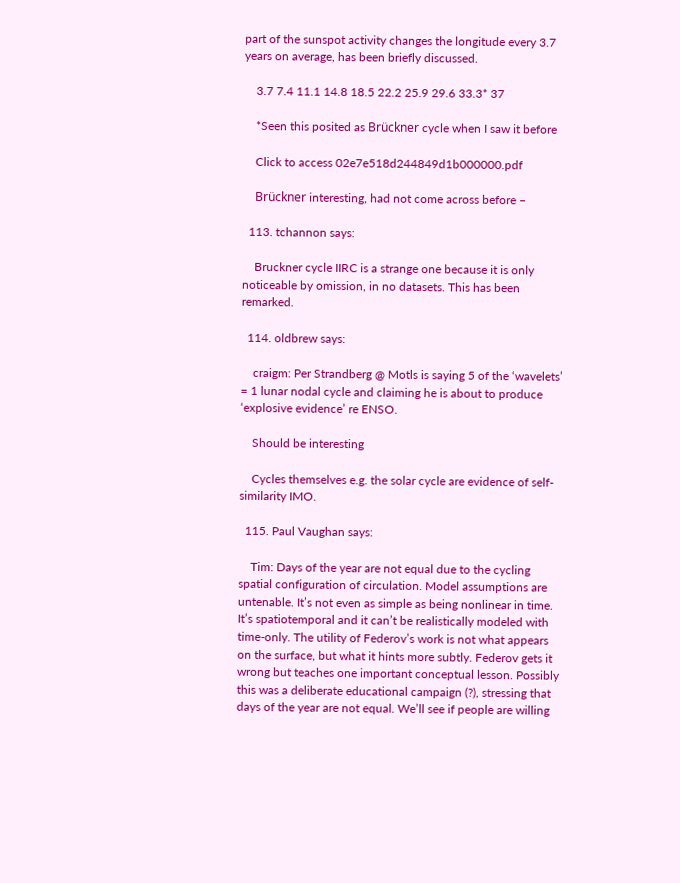part of the sunspot activity changes the longitude every 3.7 years on average, has been briefly discussed.

    3.7 7.4 11.1 14.8 18.5 22.2 25.9 29.6 33.3* 37

    *Seen this posited as Brückner cycle when I saw it before

    Click to access 02e7e518d244849d1b000000.pdf

    Brückner interesting, had not come across before –

  113. tchannon says:

    Bruckner cycle IIRC is a strange one because it is only noticeable by omission, in no datasets. This has been remarked.

  114. oldbrew says:

    craigm: Per Strandberg @ Motls is saying 5 of the ‘wavelets’ = 1 lunar nodal cycle and claiming he is about to produce ‘explosive evidence’ re ENSO.

    Should be interesting

    Cycles themselves e.g. the solar cycle are evidence of self-similarity IMO.

  115. Paul Vaughan says:

    Tim: Days of the year are not equal due to the cycling spatial configuration of circulation. Model assumptions are untenable. It’s not even as simple as being nonlinear in time. It’s spatiotemporal and it can’t be realistically modeled with time-only. The utility of Federov’s work is not what appears on the surface, but what it hints more subtly. Federov gets it wrong but teaches one important conceptual lesson. Possibly this was a deliberate educational campaign (?), stressing that days of the year are not equal. We’ll see if people are willing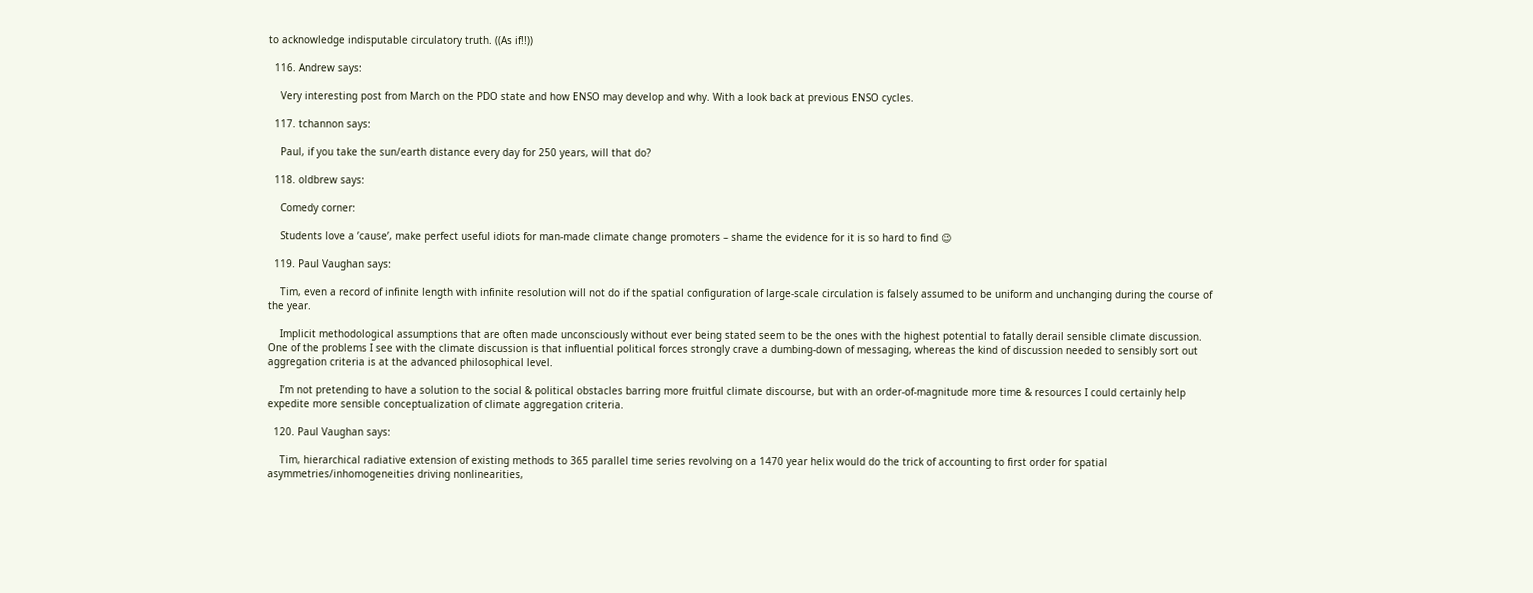to acknowledge indisputable circulatory truth. ((As if!!))

  116. Andrew says:

    Very interesting post from March on the PDO state and how ENSO may develop and why. With a look back at previous ENSO cycles.

  117. tchannon says:

    Paul, if you take the sun/earth distance every day for 250 years, will that do?

  118. oldbrew says:

    Comedy corner:

    Students love a ’cause’, make perfect useful idiots for man-made climate change promoters – shame the evidence for it is so hard to find 😉

  119. Paul Vaughan says:

    Tim, even a record of infinite length with infinite resolution will not do if the spatial configuration of large-scale circulation is falsely assumed to be uniform and unchanging during the course of the year.

    Implicit methodological assumptions that are often made unconsciously without ever being stated seem to be the ones with the highest potential to fatally derail sensible climate discussion. One of the problems I see with the climate discussion is that influential political forces strongly crave a dumbing-down of messaging, whereas the kind of discussion needed to sensibly sort out aggregation criteria is at the advanced philosophical level.

    I’m not pretending to have a solution to the social & political obstacles barring more fruitful climate discourse, but with an order-of-magnitude more time & resources I could certainly help expedite more sensible conceptualization of climate aggregation criteria.

  120. Paul Vaughan says:

    Tim, hierarchical radiative extension of existing methods to 365 parallel time series revolving on a 1470 year helix would do the trick of accounting to first order for spatial asymmetries/inhomogeneities driving nonlinearities,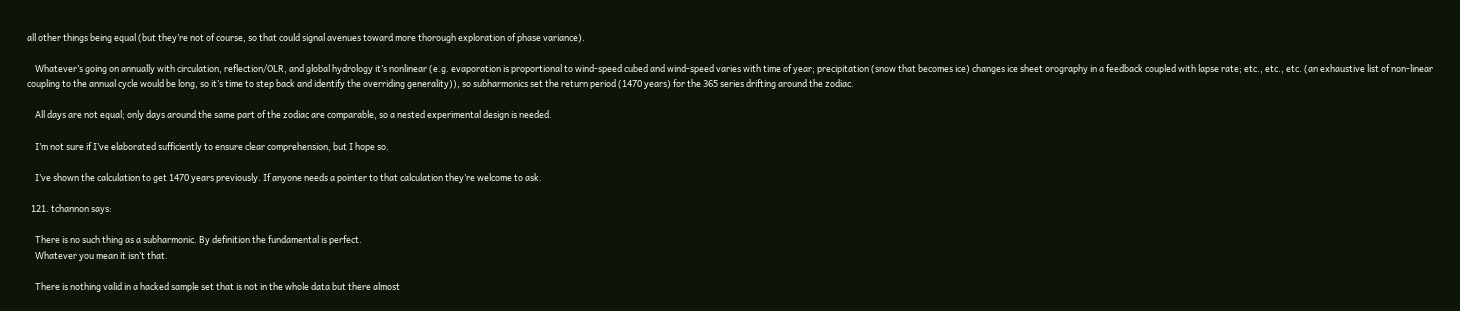all other things being equal (but they’re not of course, so that could signal avenues toward more thorough exploration of phase variance).

    Whatever’s going on annually with circulation, reflection/OLR, and global hydrology it’s nonlinear (e.g. evaporation is proportional to wind-speed cubed and wind-speed varies with time of year; precipitation (snow that becomes ice) changes ice sheet orography in a feedback coupled with lapse rate; etc., etc., etc. (an exhaustive list of non-linear coupling to the annual cycle would be long, so it’s time to step back and identify the overriding generality)), so subharmonics set the return period (1470 years) for the 365 series drifting around the zodiac.

    All days are not equal; only days around the same part of the zodiac are comparable, so a nested experimental design is needed.

    I’m not sure if I’ve elaborated sufficiently to ensure clear comprehension, but I hope so.

    I’ve shown the calculation to get 1470 years previously. If anyone needs a pointer to that calculation they’re welcome to ask.

  121. tchannon says:

    There is no such thing as a subharmonic. By definition the fundamental is perfect.
    Whatever you mean it isn’t that.

    There is nothing valid in a hacked sample set that is not in the whole data but there almost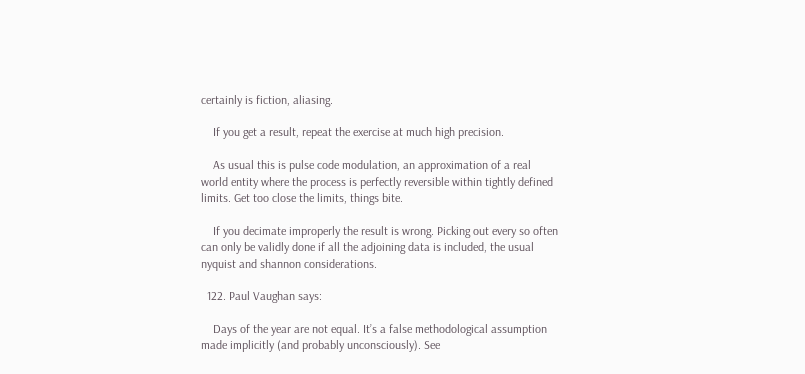certainly is fiction, aliasing.

    If you get a result, repeat the exercise at much high precision.

    As usual this is pulse code modulation, an approximation of a real world entity where the process is perfectly reversible within tightly defined limits. Get too close the limits, things bite.

    If you decimate improperly the result is wrong. Picking out every so often can only be validly done if all the adjoining data is included, the usual nyquist and shannon considerations.

  122. Paul Vaughan says:

    Days of the year are not equal. It’s a false methodological assumption made implicitly (and probably unconsciously). See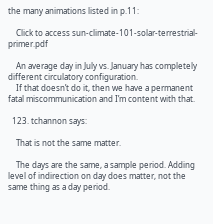the many animations listed in p.11:

    Click to access sun-climate-101-solar-terrestrial-primer.pdf

    An average day in July vs. January has completely different circulatory configuration.
    If that doesn’t do it, then we have a permanent fatal miscommunication and I’m content with that.

  123. tchannon says:

    That is not the same matter.

    The days are the same, a sample period. Adding level of indirection on day does matter, not the same thing as a day period.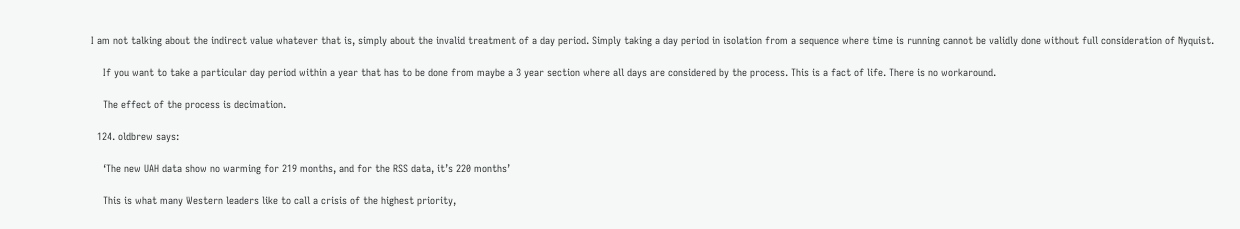I am not talking about the indirect value whatever that is, simply about the invalid treatment of a day period. Simply taking a day period in isolation from a sequence where time is running cannot be validly done without full consideration of Nyquist.

    If you want to take a particular day period within a year that has to be done from maybe a 3 year section where all days are considered by the process. This is a fact of life. There is no workaround.

    The effect of the process is decimation.

  124. oldbrew says:

    ‘The new UAH data show no warming for 219 months, and for the RSS data, it’s 220 months’

    This is what many Western leaders like to call a crisis of the highest priority,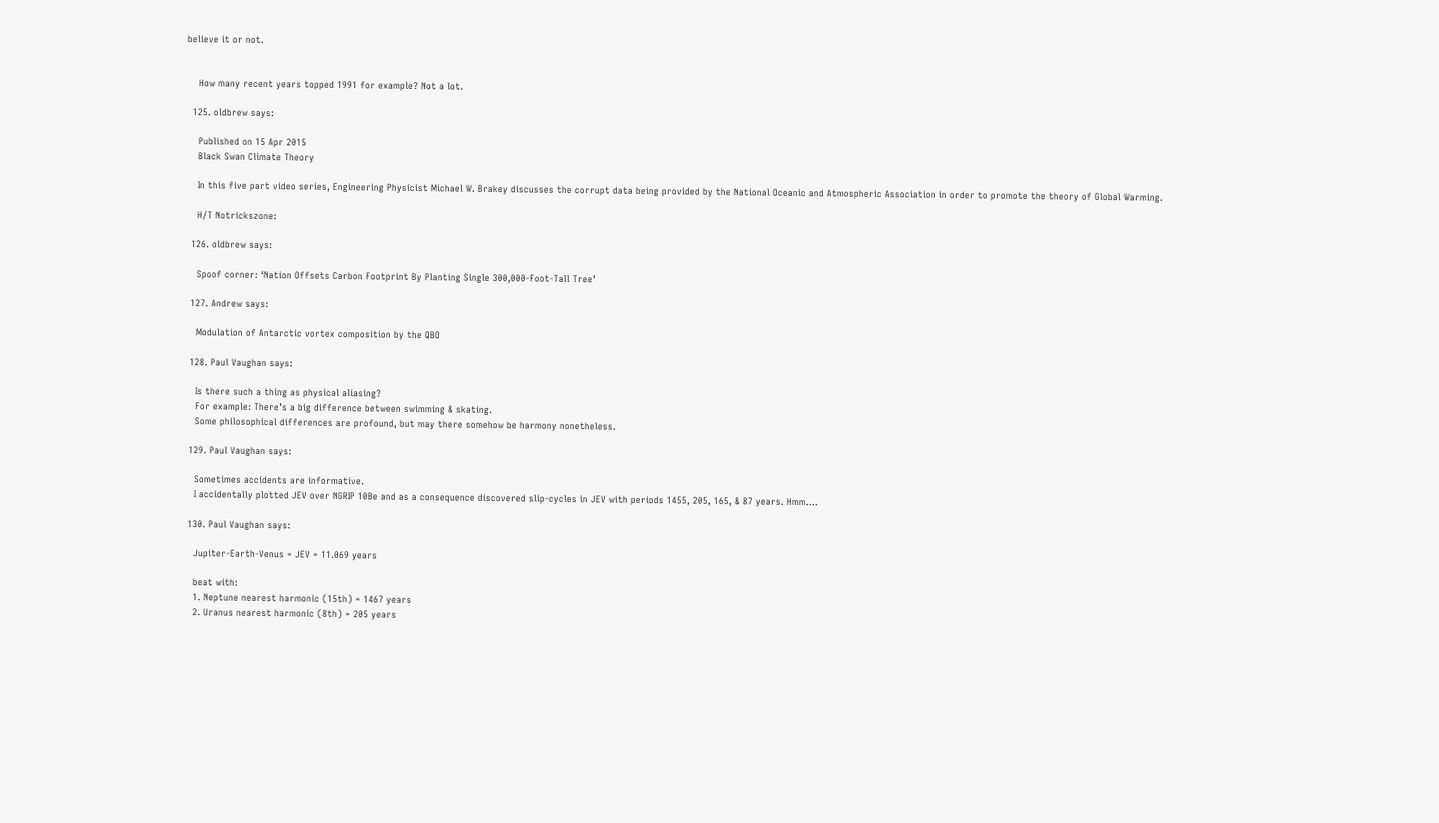believe it or not.


    How many recent years topped 1991 for example? Not a lot.

  125. oldbrew says:

    Published on 15 Apr 2015
    Black Swan Climate Theory

    In this five part video series, Engineering Physicist Michael W. Brakey discusses the corrupt data being provided by the National Oceanic and Atmospheric Association in order to promote the theory of Global Warming.

    H/T Notrickszone:

  126. oldbrew says:

    Spoof corner: ‘Nation Offsets Carbon Footprint By Planting Single 300,000-Foot-Tall Tree’

  127. Andrew says:

    Modulation of Antarctic vortex composition by the QBO

  128. Paul Vaughan says:

    Is there such a thing as physical aliasing?
    For example: There’s a big difference between swimming & skating.
    Some philosophical differences are profound, but may there somehow be harmony nonetheless.

  129. Paul Vaughan says:

    Sometimes accidents are informative.
    I accidentally plotted JEV over NGRIP 10Be and as a consequence discovered slip-cycles in JEV with periods 1455, 205, 165, & 87 years. Hmm….

  130. Paul Vaughan says:

    Jupiter-Earth-Venus = JEV = 11.069 years

    beat with:
    1. Neptune nearest harmonic (15th) = 1467 years
    2. Uranus nearest harmonic (8th) = 205 years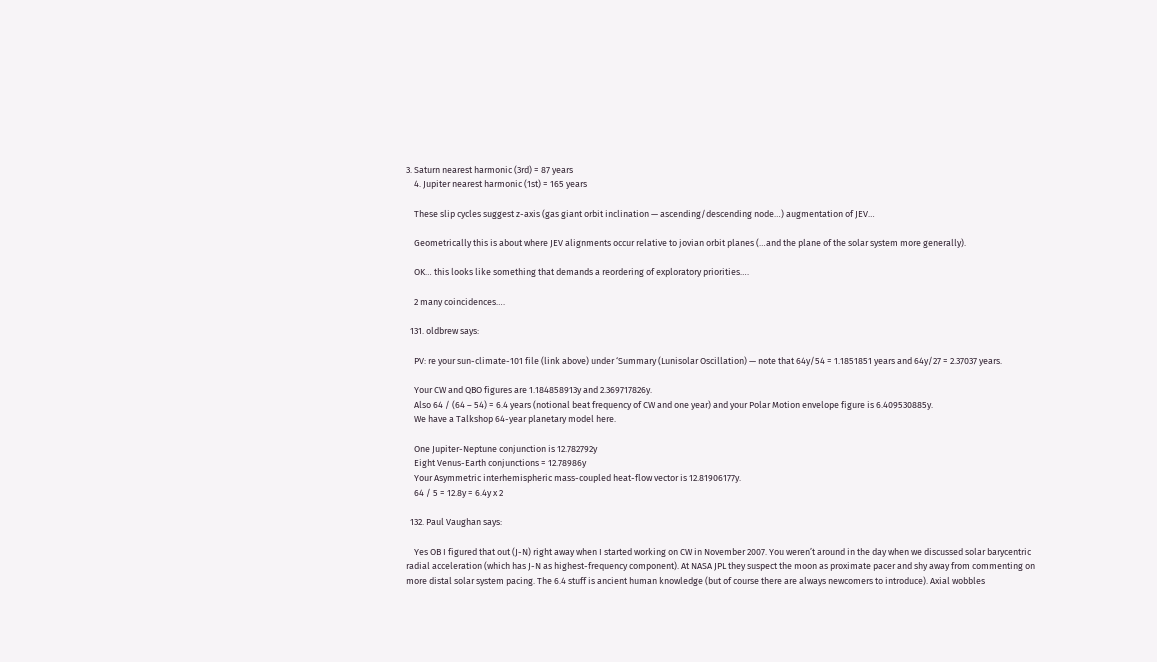3. Saturn nearest harmonic (3rd) = 87 years
    4. Jupiter nearest harmonic (1st) = 165 years

    These slip cycles suggest z-axis (gas giant orbit inclination — ascending/descending node…) augmentation of JEV…

    Geometrically this is about where JEV alignments occur relative to jovian orbit planes (…and the plane of the solar system more generally).

    OK… this looks like something that demands a reordering of exploratory priorities….

    2 many coincidences….

  131. oldbrew says:

    PV: re your sun-climate-101 file (link above) under ‘Summary (Lunisolar Oscillation) — note that 64y/54 = 1.1851851 years and 64y/27 = 2.37037 years.

    Your CW and QBO figures are 1.184858913y and 2.369717826y.
    Also 64 / (64 – 54) = 6.4 years (notional beat frequency of CW and one year) and your Polar Motion envelope figure is 6.409530885y.
    We have a Talkshop 64-year planetary model here.

    One Jupiter-Neptune conjunction is 12.782792y
    Eight Venus-Earth conjunctions = 12.78986y
    Your Asymmetric interhemispheric mass-coupled heat-flow vector is 12.81906177y.
    64 / 5 = 12.8y = 6.4y x 2

  132. Paul Vaughan says:

    Yes OB I figured that out (J-N) right away when I started working on CW in November 2007. You weren’t around in the day when we discussed solar barycentric radial acceleration (which has J-N as highest-frequency component). At NASA JPL they suspect the moon as proximate pacer and shy away from commenting on more distal solar system pacing. The 6.4 stuff is ancient human knowledge (but of course there are always newcomers to introduce). Axial wobbles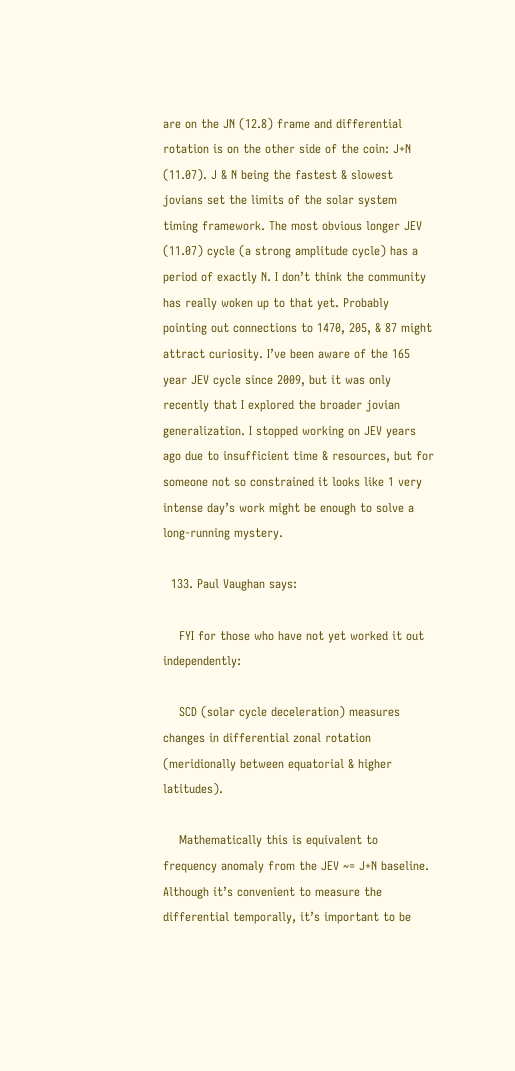are on the JN (12.8) frame and differential rotation is on the other side of the coin: J+N (11.07). J & N being the fastest & slowest jovians set the limits of the solar system timing framework. The most obvious longer JEV (11.07) cycle (a strong amplitude cycle) has a period of exactly N. I don’t think the community has really woken up to that yet. Probably pointing out connections to 1470, 205, & 87 might attract curiosity. I’ve been aware of the 165 year JEV cycle since 2009, but it was only recently that I explored the broader jovian generalization. I stopped working on JEV years ago due to insufficient time & resources, but for someone not so constrained it looks like 1 very intense day’s work might be enough to solve a long-running mystery.

  133. Paul Vaughan says:

    FYI for those who have not yet worked it out independently:

    SCD (solar cycle deceleration) measures changes in differential zonal rotation (meridionally between equatorial & higher latitudes).

    Mathematically this is equivalent to frequency anomaly from the JEV ~= J+N baseline. Although it’s convenient to measure the differential temporally, it’s important to be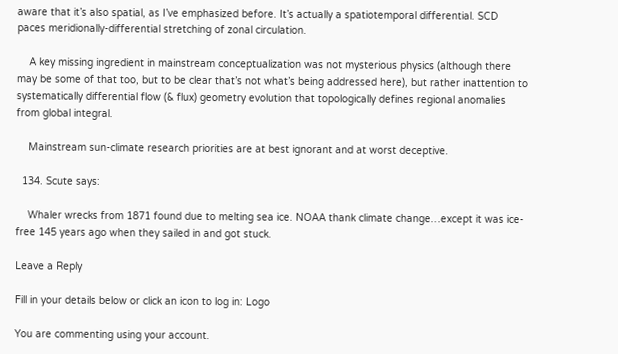aware that it’s also spatial, as I’ve emphasized before. It’s actually a spatiotemporal differential. SCD paces meridionally-differential stretching of zonal circulation.

    A key missing ingredient in mainstream conceptualization was not mysterious physics (although there may be some of that too, but to be clear that’s not what’s being addressed here), but rather inattention to systematically differential flow (& flux) geometry evolution that topologically defines regional anomalies from global integral.

    Mainstream sun-climate research priorities are at best ignorant and at worst deceptive.

  134. Scute says:

    Whaler wrecks from 1871 found due to melting sea ice. NOAA thank climate change…except it was ice-free 145 years ago when they sailed in and got stuck.

Leave a Reply

Fill in your details below or click an icon to log in: Logo

You are commenting using your account.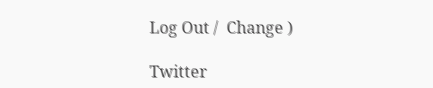Log Out /  Change )

Twitter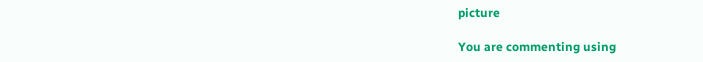picture

You are commenting using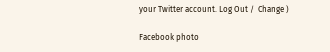your Twitter account. Log Out /  Change )

Facebook photo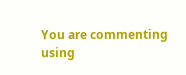You are commenting using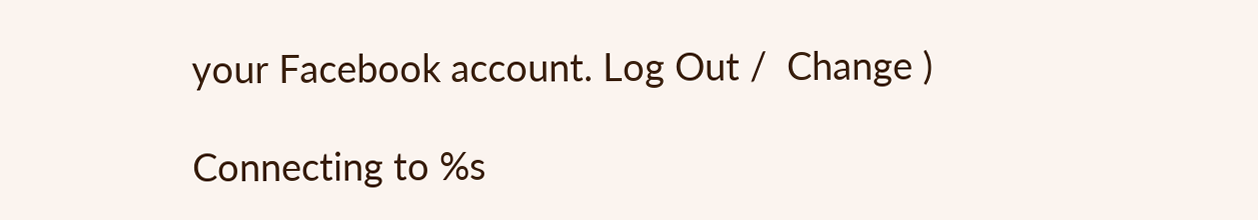your Facebook account. Log Out /  Change )

Connecting to %s